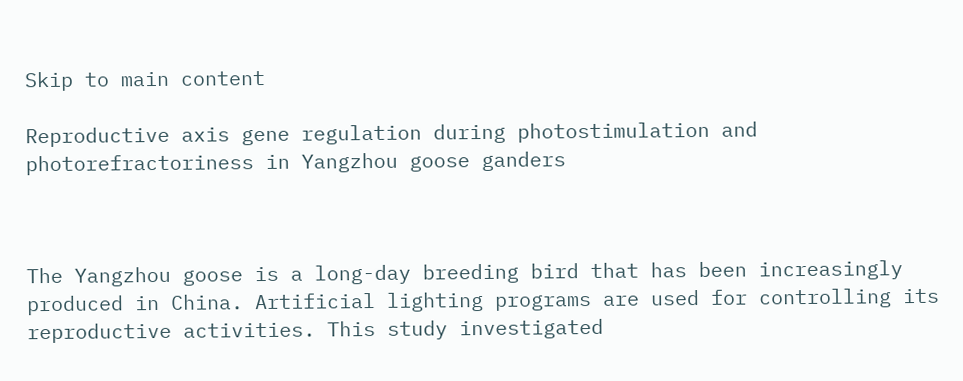Skip to main content

Reproductive axis gene regulation during photostimulation and photorefractoriness in Yangzhou goose ganders



The Yangzhou goose is a long-day breeding bird that has been increasingly produced in China. Artificial lighting programs are used for controlling its reproductive activities. This study investigated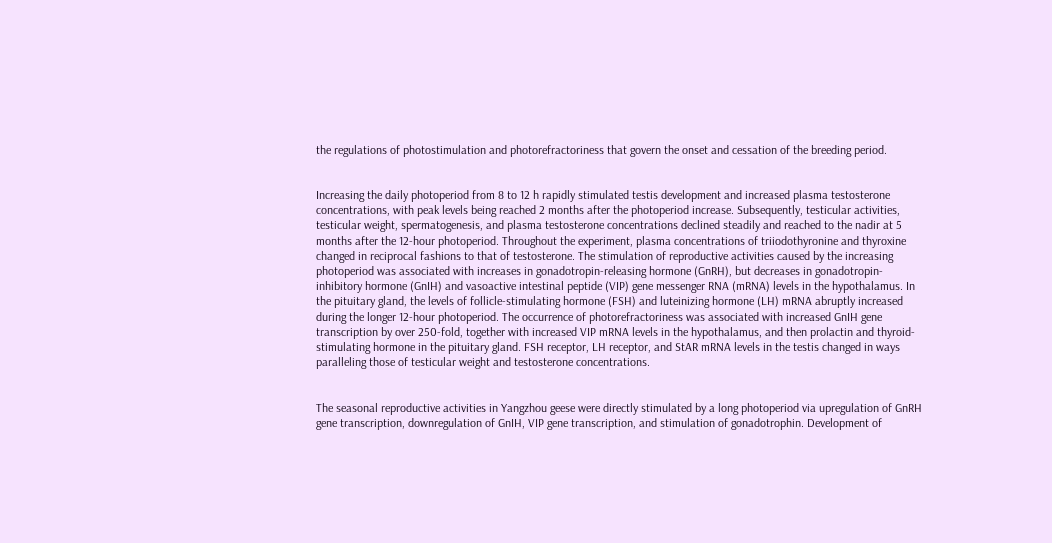the regulations of photostimulation and photorefractoriness that govern the onset and cessation of the breeding period.


Increasing the daily photoperiod from 8 to 12 h rapidly stimulated testis development and increased plasma testosterone concentrations, with peak levels being reached 2 months after the photoperiod increase. Subsequently, testicular activities, testicular weight, spermatogenesis, and plasma testosterone concentrations declined steadily and reached to the nadir at 5 months after the 12-hour photoperiod. Throughout the experiment, plasma concentrations of triiodothyronine and thyroxine changed in reciprocal fashions to that of testosterone. The stimulation of reproductive activities caused by the increasing photoperiod was associated with increases in gonadotropin-releasing hormone (GnRH), but decreases in gonadotropin-inhibitory hormone (GnIH) and vasoactive intestinal peptide (VIP) gene messenger RNA (mRNA) levels in the hypothalamus. In the pituitary gland, the levels of follicle-stimulating hormone (FSH) and luteinizing hormone (LH) mRNA abruptly increased during the longer 12-hour photoperiod. The occurrence of photorefractoriness was associated with increased GnIH gene transcription by over 250-fold, together with increased VIP mRNA levels in the hypothalamus, and then prolactin and thyroid-stimulating hormone in the pituitary gland. FSH receptor, LH receptor, and StAR mRNA levels in the testis changed in ways paralleling those of testicular weight and testosterone concentrations.


The seasonal reproductive activities in Yangzhou geese were directly stimulated by a long photoperiod via upregulation of GnRH gene transcription, downregulation of GnIH, VIP gene transcription, and stimulation of gonadotrophin. Development of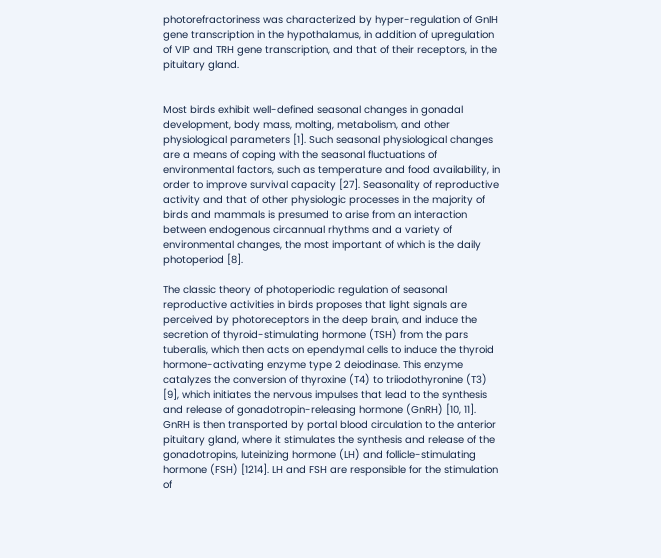photorefractoriness was characterized by hyper-regulation of GnIH gene transcription in the hypothalamus, in addition of upregulation of VIP and TRH gene transcription, and that of their receptors, in the pituitary gland.


Most birds exhibit well-defined seasonal changes in gonadal development, body mass, molting, metabolism, and other physiological parameters [1]. Such seasonal physiological changes are a means of coping with the seasonal fluctuations of environmental factors, such as temperature and food availability, in order to improve survival capacity [27]. Seasonality of reproductive activity and that of other physiologic processes in the majority of birds and mammals is presumed to arise from an interaction between endogenous circannual rhythms and a variety of environmental changes, the most important of which is the daily photoperiod [8].

The classic theory of photoperiodic regulation of seasonal reproductive activities in birds proposes that light signals are perceived by photoreceptors in the deep brain, and induce the secretion of thyroid-stimulating hormone (TSH) from the pars tuberalis, which then acts on ependymal cells to induce the thyroid hormone-activating enzyme type 2 deiodinase. This enzyme catalyzes the conversion of thyroxine (T4) to triiodothyronine (T3) [9], which initiates the nervous impulses that lead to the synthesis and release of gonadotropin-releasing hormone (GnRH) [10, 11]. GnRH is then transported by portal blood circulation to the anterior pituitary gland, where it stimulates the synthesis and release of the gonadotropins, luteinizing hormone (LH) and follicle-stimulating hormone (FSH) [1214]. LH and FSH are responsible for the stimulation of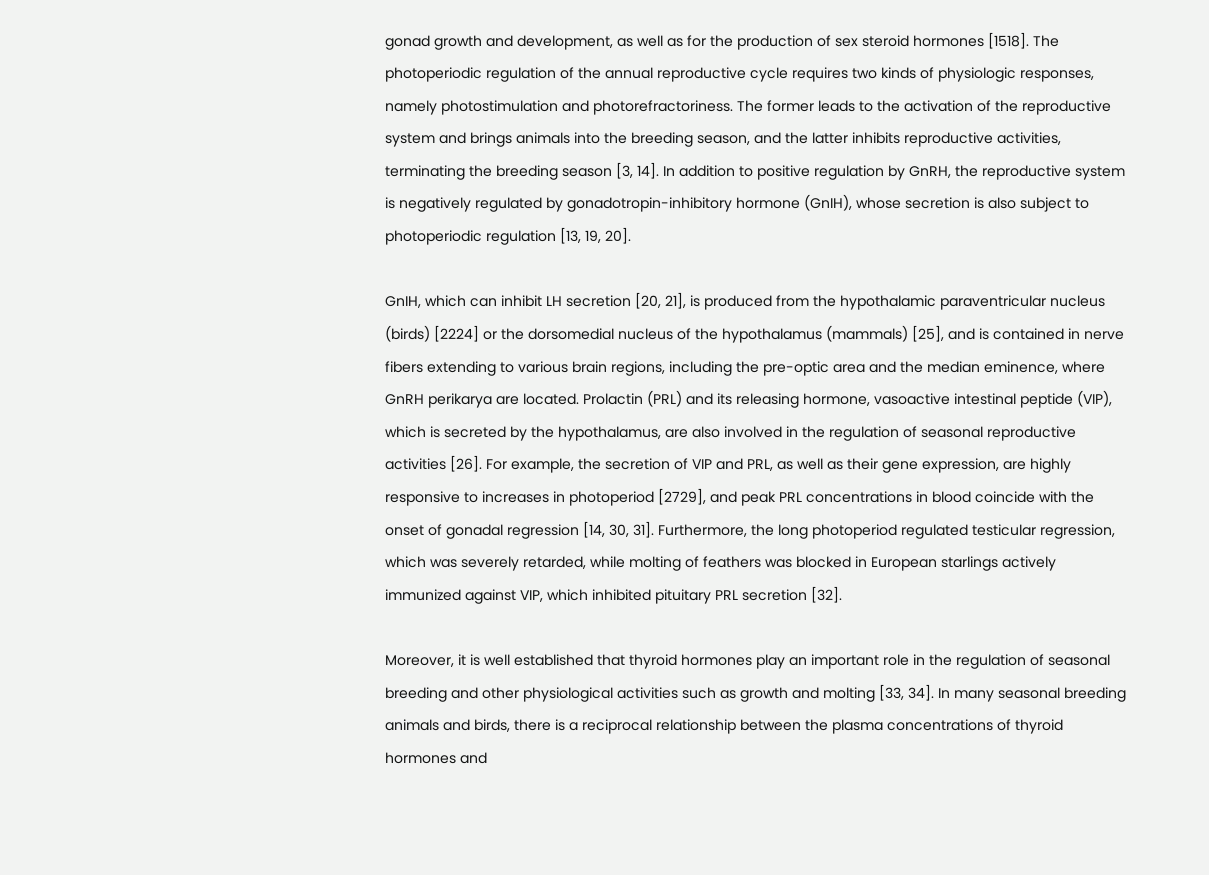gonad growth and development, as well as for the production of sex steroid hormones [1518]. The photoperiodic regulation of the annual reproductive cycle requires two kinds of physiologic responses, namely photostimulation and photorefractoriness. The former leads to the activation of the reproductive system and brings animals into the breeding season, and the latter inhibits reproductive activities, terminating the breeding season [3, 14]. In addition to positive regulation by GnRH, the reproductive system is negatively regulated by gonadotropin-inhibitory hormone (GnIH), whose secretion is also subject to photoperiodic regulation [13, 19, 20].

GnIH, which can inhibit LH secretion [20, 21], is produced from the hypothalamic paraventricular nucleus (birds) [2224] or the dorsomedial nucleus of the hypothalamus (mammals) [25], and is contained in nerve fibers extending to various brain regions, including the pre-optic area and the median eminence, where GnRH perikarya are located. Prolactin (PRL) and its releasing hormone, vasoactive intestinal peptide (VIP), which is secreted by the hypothalamus, are also involved in the regulation of seasonal reproductive activities [26]. For example, the secretion of VIP and PRL, as well as their gene expression, are highly responsive to increases in photoperiod [2729], and peak PRL concentrations in blood coincide with the onset of gonadal regression [14, 30, 31]. Furthermore, the long photoperiod regulated testicular regression, which was severely retarded, while molting of feathers was blocked in European starlings actively immunized against VIP, which inhibited pituitary PRL secretion [32].

Moreover, it is well established that thyroid hormones play an important role in the regulation of seasonal breeding and other physiological activities such as growth and molting [33, 34]. In many seasonal breeding animals and birds, there is a reciprocal relationship between the plasma concentrations of thyroid hormones and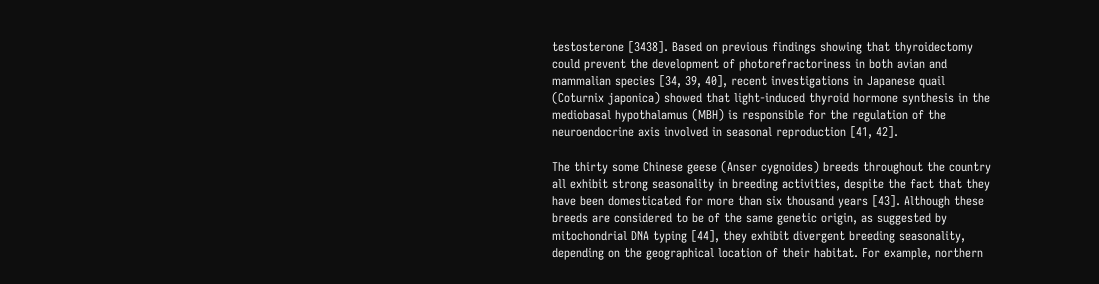testosterone [3438]. Based on previous findings showing that thyroidectomy could prevent the development of photorefractoriness in both avian and mammalian species [34, 39, 40], recent investigations in Japanese quail (Coturnix japonica) showed that light-induced thyroid hormone synthesis in the mediobasal hypothalamus (MBH) is responsible for the regulation of the neuroendocrine axis involved in seasonal reproduction [41, 42].

The thirty some Chinese geese (Anser cygnoides) breeds throughout the country all exhibit strong seasonality in breeding activities, despite the fact that they have been domesticated for more than six thousand years [43]. Although these breeds are considered to be of the same genetic origin, as suggested by mitochondrial DNA typing [44], they exhibit divergent breeding seasonality, depending on the geographical location of their habitat. For example, northern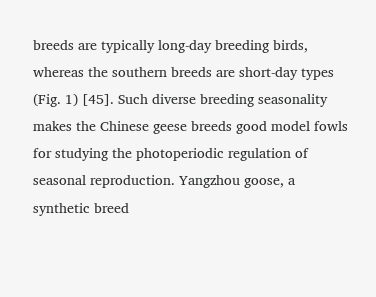breeds are typically long-day breeding birds, whereas the southern breeds are short-day types (Fig. 1) [45]. Such diverse breeding seasonality makes the Chinese geese breeds good model fowls for studying the photoperiodic regulation of seasonal reproduction. Yangzhou goose, a synthetic breed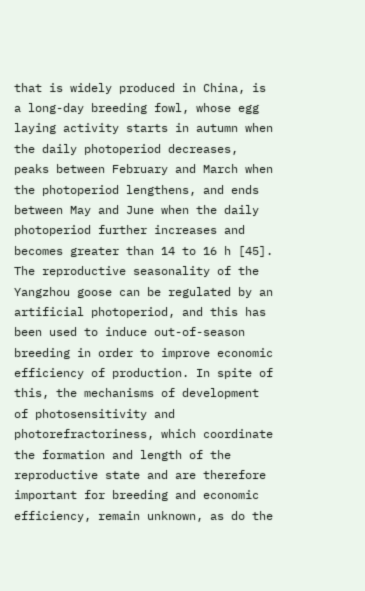that is widely produced in China, is a long-day breeding fowl, whose egg laying activity starts in autumn when the daily photoperiod decreases, peaks between February and March when the photoperiod lengthens, and ends between May and June when the daily photoperiod further increases and becomes greater than 14 to 16 h [45]. The reproductive seasonality of the Yangzhou goose can be regulated by an artificial photoperiod, and this has been used to induce out-of-season breeding in order to improve economic efficiency of production. In spite of this, the mechanisms of development of photosensitivity and photorefractoriness, which coordinate the formation and length of the reproductive state and are therefore important for breeding and economic efficiency, remain unknown, as do the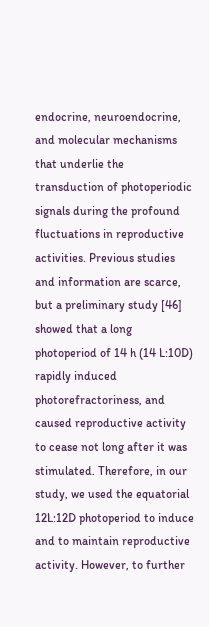endocrine, neuroendocrine, and molecular mechanisms that underlie the transduction of photoperiodic signals during the profound fluctuations in reproductive activities. Previous studies and information are scarce, but a preliminary study [46] showed that a long photoperiod of 14 h (14 L:10D) rapidly induced photorefractoriness, and caused reproductive activity to cease not long after it was stimulated. Therefore, in our study, we used the equatorial 12L:12D photoperiod to induce and to maintain reproductive activity. However, to further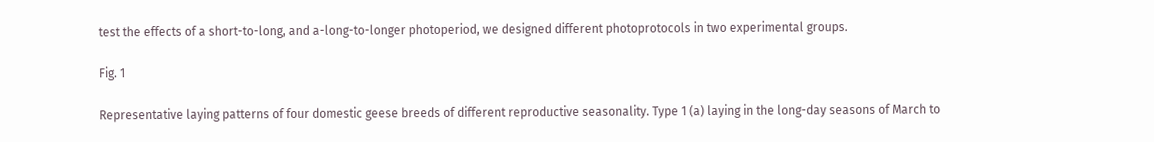test the effects of a short-to-long, and a-long-to-longer photoperiod, we designed different photoprotocols in two experimental groups.

Fig. 1

Representative laying patterns of four domestic geese breeds of different reproductive seasonality. Type 1 (a) laying in the long-day seasons of March to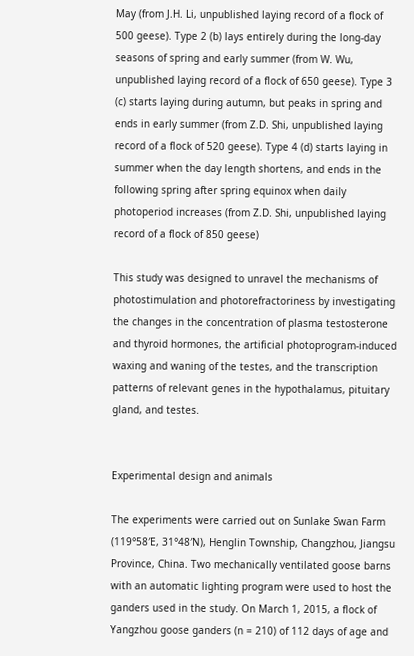May (from J.H. Li, unpublished laying record of a flock of 500 geese). Type 2 (b) lays entirely during the long-day seasons of spring and early summer (from W. Wu, unpublished laying record of a flock of 650 geese). Type 3 (c) starts laying during autumn, but peaks in spring and ends in early summer (from Z.D. Shi, unpublished laying record of a flock of 520 geese). Type 4 (d) starts laying in summer when the day length shortens, and ends in the following spring after spring equinox when daily photoperiod increases (from Z.D. Shi, unpublished laying record of a flock of 850 geese)

This study was designed to unravel the mechanisms of photostimulation and photorefractoriness by investigating the changes in the concentration of plasma testosterone and thyroid hormones, the artificial photoprogram-induced waxing and waning of the testes, and the transcription patterns of relevant genes in the hypothalamus, pituitary gland, and testes.


Experimental design and animals

The experiments were carried out on Sunlake Swan Farm (119°58′E, 31°48′N), Henglin Township, Changzhou, Jiangsu Province, China. Two mechanically ventilated goose barns with an automatic lighting program were used to host the ganders used in the study. On March 1, 2015, a flock of Yangzhou goose ganders (n = 210) of 112 days of age and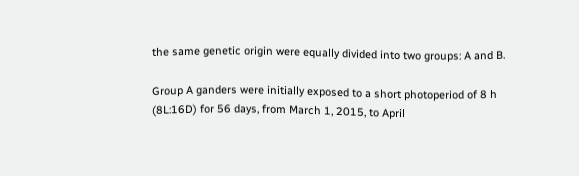the same genetic origin were equally divided into two groups: A and B.

Group A ganders were initially exposed to a short photoperiod of 8 h (8L:16D) for 56 days, from March 1, 2015, to April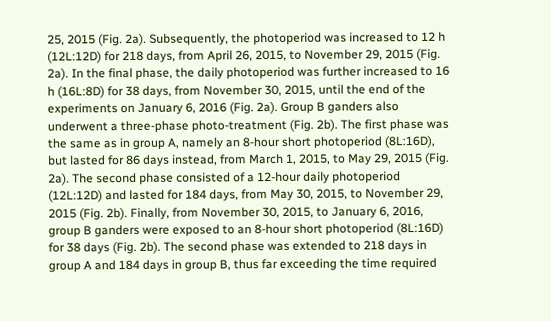25, 2015 (Fig. 2a). Subsequently, the photoperiod was increased to 12 h (12L:12D) for 218 days, from April 26, 2015, to November 29, 2015 (Fig. 2a). In the final phase, the daily photoperiod was further increased to 16 h (16L:8D) for 38 days, from November 30, 2015, until the end of the experiments on January 6, 2016 (Fig. 2a). Group B ganders also underwent a three-phase photo-treatment (Fig. 2b). The first phase was the same as in group A, namely an 8-hour short photoperiod (8L:16D), but lasted for 86 days instead, from March 1, 2015, to May 29, 2015 (Fig. 2a). The second phase consisted of a 12-hour daily photoperiod (12L:12D) and lasted for 184 days, from May 30, 2015, to November 29, 2015 (Fig. 2b). Finally, from November 30, 2015, to January 6, 2016, group B ganders were exposed to an 8-hour short photoperiod (8L:16D) for 38 days (Fig. 2b). The second phase was extended to 218 days in group A and 184 days in group B, thus far exceeding the time required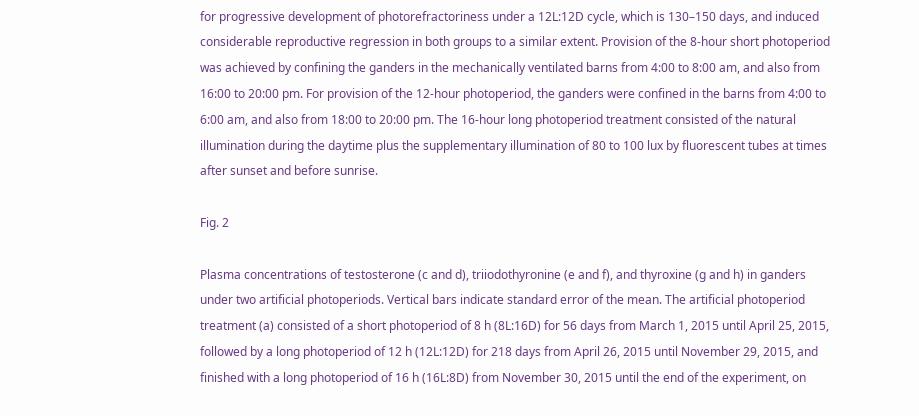for progressive development of photorefractoriness under a 12L:12D cycle, which is 130–150 days, and induced considerable reproductive regression in both groups to a similar extent. Provision of the 8-hour short photoperiod was achieved by confining the ganders in the mechanically ventilated barns from 4:00 to 8:00 am, and also from 16:00 to 20:00 pm. For provision of the 12-hour photoperiod, the ganders were confined in the barns from 4:00 to 6:00 am, and also from 18:00 to 20:00 pm. The 16-hour long photoperiod treatment consisted of the natural illumination during the daytime plus the supplementary illumination of 80 to 100 lux by fluorescent tubes at times after sunset and before sunrise.

Fig. 2

Plasma concentrations of testosterone (c and d), triiodothyronine (e and f), and thyroxine (g and h) in ganders under two artificial photoperiods. Vertical bars indicate standard error of the mean. The artificial photoperiod treatment (a) consisted of a short photoperiod of 8 h (8L:16D) for 56 days from March 1, 2015 until April 25, 2015, followed by a long photoperiod of 12 h (12L:12D) for 218 days from April 26, 2015 until November 29, 2015, and finished with a long photoperiod of 16 h (16L:8D) from November 30, 2015 until the end of the experiment, on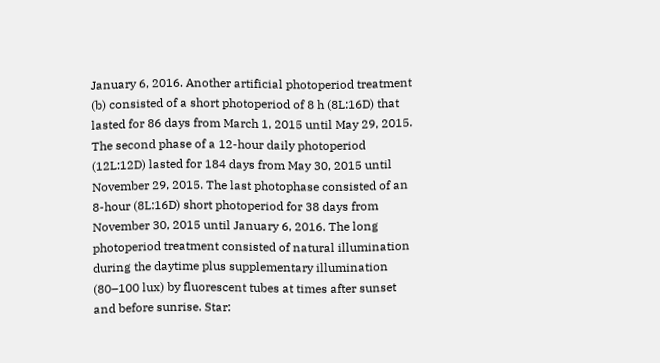January 6, 2016. Another artificial photoperiod treatment (b) consisted of a short photoperiod of 8 h (8L:16D) that lasted for 86 days from March 1, 2015 until May 29, 2015. The second phase of a 12-hour daily photoperiod (12L:12D) lasted for 184 days from May 30, 2015 until November 29, 2015. The last photophase consisted of an 8-hour (8L:16D) short photoperiod for 38 days from November 30, 2015 until January 6, 2016. The long photoperiod treatment consisted of natural illumination during the daytime plus supplementary illumination (80–100 lux) by fluorescent tubes at times after sunset and before sunrise. Star: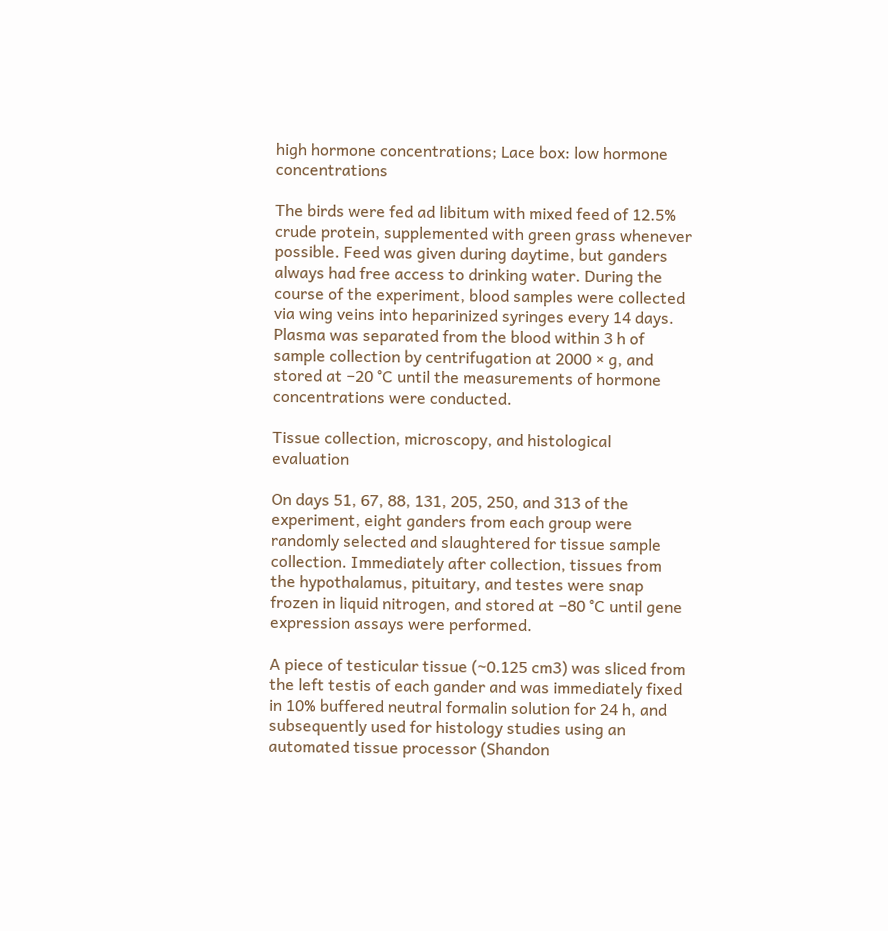high hormone concentrations; Lace box: low hormone concentrations

The birds were fed ad libitum with mixed feed of 12.5% crude protein, supplemented with green grass whenever possible. Feed was given during daytime, but ganders always had free access to drinking water. During the course of the experiment, blood samples were collected via wing veins into heparinized syringes every 14 days. Plasma was separated from the blood within 3 h of sample collection by centrifugation at 2000 × g, and stored at −20 °C until the measurements of hormone concentrations were conducted.

Tissue collection, microscopy, and histological evaluation

On days 51, 67, 88, 131, 205, 250, and 313 of the experiment, eight ganders from each group were randomly selected and slaughtered for tissue sample collection. Immediately after collection, tissues from the hypothalamus, pituitary, and testes were snap frozen in liquid nitrogen, and stored at −80 °C until gene expression assays were performed.

A piece of testicular tissue (~0.125 cm3) was sliced from the left testis of each gander and was immediately fixed in 10% buffered neutral formalin solution for 24 h, and subsequently used for histology studies using an automated tissue processor (Shandon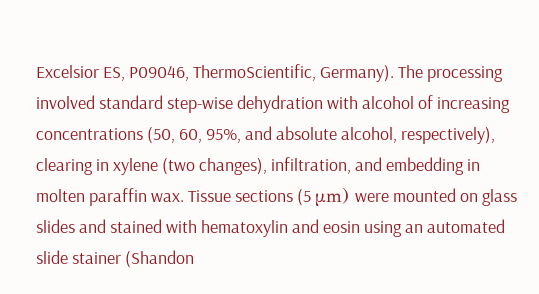Excelsior ES, P09046, ThermoScientific, Germany). The processing involved standard step-wise dehydration with alcohol of increasing concentrations (50, 60, 95%, and absolute alcohol, respectively), clearing in xylene (two changes), infiltration, and embedding in molten paraffin wax. Tissue sections (5 μm) were mounted on glass slides and stained with hematoxylin and eosin using an automated slide stainer (Shandon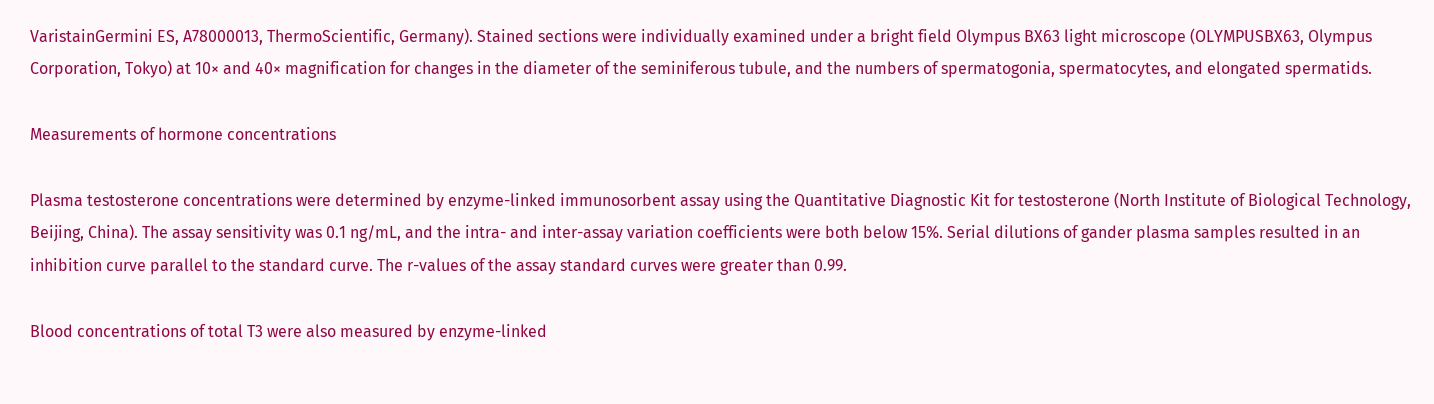VaristainGermini ES, A78000013, ThermoScientific, Germany). Stained sections were individually examined under a bright field Olympus BX63 light microscope (OLYMPUSBX63, Olympus Corporation, Tokyo) at 10× and 40× magnification for changes in the diameter of the seminiferous tubule, and the numbers of spermatogonia, spermatocytes, and elongated spermatids.

Measurements of hormone concentrations

Plasma testosterone concentrations were determined by enzyme-linked immunosorbent assay using the Quantitative Diagnostic Kit for testosterone (North Institute of Biological Technology, Beijing, China). The assay sensitivity was 0.1 ng/mL, and the intra- and inter-assay variation coefficients were both below 15%. Serial dilutions of gander plasma samples resulted in an inhibition curve parallel to the standard curve. The r-values of the assay standard curves were greater than 0.99.

Blood concentrations of total T3 were also measured by enzyme-linked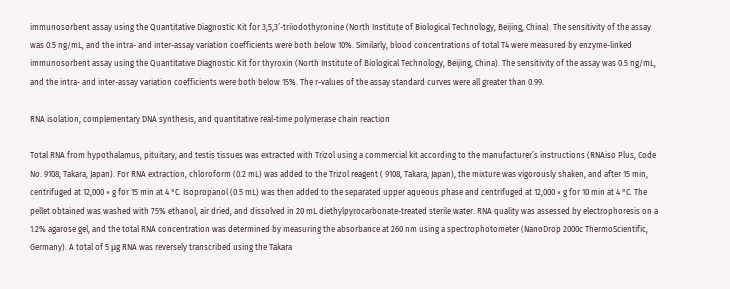immunosorbent assay using the Quantitative Diagnostic Kit for 3,5,3′-triiodothyronine (North Institute of Biological Technology, Beijing, China). The sensitivity of the assay was 0.5 ng/mL, and the intra- and inter-assay variation coefficients were both below 10%. Similarly, blood concentrations of total T4 were measured by enzyme-linked immunosorbent assay using the Quantitative Diagnostic Kit for thyroxin (North Institute of Biological Technology, Beijing, China). The sensitivity of the assay was 0.5 ng/mL, and the intra- and inter-assay variation coefficients were both below 15%. The r-values of the assay standard curves were all greater than 0.99.

RNA isolation, complementary DNA synthesis, and quantitative real-time polymerase chain reaction

Total RNA from hypothalamus, pituitary, and testis tissues was extracted with Trizol using a commercial kit according to the manufacturer’s instructions (RNAiso Plus, Code No. 9108, Takara, Japan). For RNA extraction, chloroform (0.2 mL) was added to the Trizol reagent ( 9108, Takara, Japan), the mixture was vigorously shaken, and after 15 min, centrifuged at 12,000 × g for 15 min at 4 °C. Isopropanol (0.5 mL) was then added to the separated upper aqueous phase and centrifuged at 12,000 × g for 10 min at 4 °C. The pellet obtained was washed with 75% ethanol, air dried, and dissolved in 20 mL diethylpyrocarbonate-treated sterile water. RNA quality was assessed by electrophoresis on a 1.2% agarose gel, and the total RNA concentration was determined by measuring the absorbance at 260 nm using a spectrophotometer (NanoDrop 2000c ThermoScientific, Germany). A total of 5 μg RNA was reversely transcribed using the Takara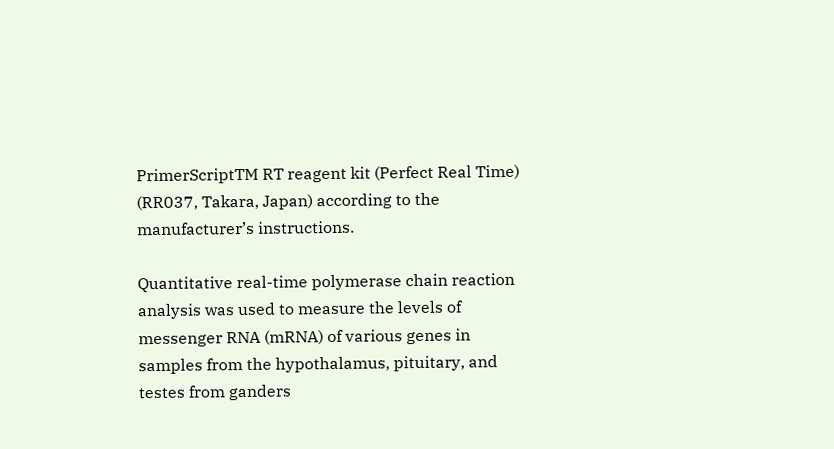PrimerScriptTM RT reagent kit (Perfect Real Time) (RR037, Takara, Japan) according to the manufacturer’s instructions.

Quantitative real-time polymerase chain reaction analysis was used to measure the levels of messenger RNA (mRNA) of various genes in samples from the hypothalamus, pituitary, and testes from ganders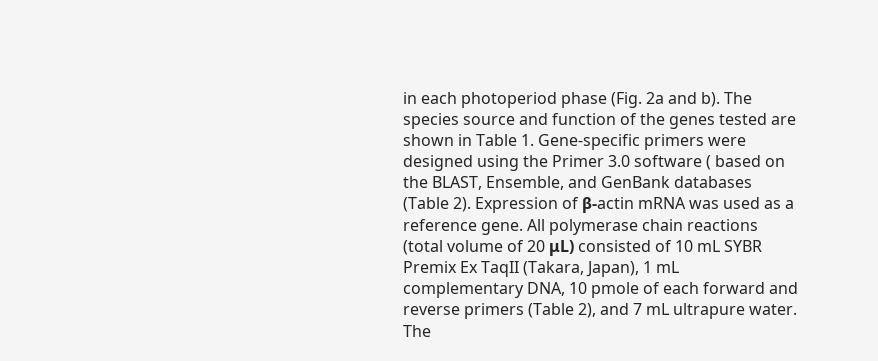in each photoperiod phase (Fig. 2a and b). The species source and function of the genes tested are shown in Table 1. Gene-specific primers were designed using the Primer 3.0 software ( based on the BLAST, Ensemble, and GenBank databases (Table 2). Expression of β-actin mRNA was used as a reference gene. All polymerase chain reactions (total volume of 20 μL) consisted of 10 mL SYBR Premix Ex TaqII (Takara, Japan), 1 mL complementary DNA, 10 pmole of each forward and reverse primers (Table 2), and 7 mL ultrapure water. The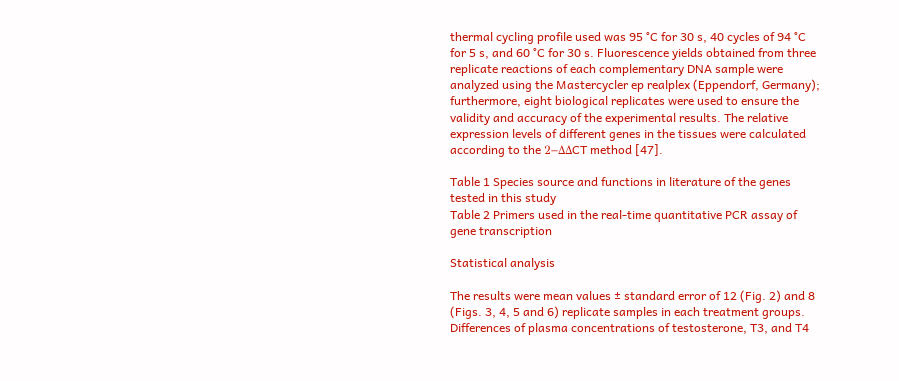thermal cycling profile used was 95 °C for 30 s, 40 cycles of 94 °C for 5 s, and 60 °C for 30 s. Fluorescence yields obtained from three replicate reactions of each complementary DNA sample were analyzed using the Mastercycler ep realplex (Eppendorf, Germany); furthermore, eight biological replicates were used to ensure the validity and accuracy of the experimental results. The relative expression levels of different genes in the tissues were calculated according to the 2−ΔΔCT method [47].

Table 1 Species source and functions in literature of the genes tested in this study
Table 2 Primers used in the real-time quantitative PCR assay of gene transcription

Statistical analysis

The results were mean values ± standard error of 12 (Fig. 2) and 8 (Figs. 3, 4, 5 and 6) replicate samples in each treatment groups. Differences of plasma concentrations of testosterone, T3, and T4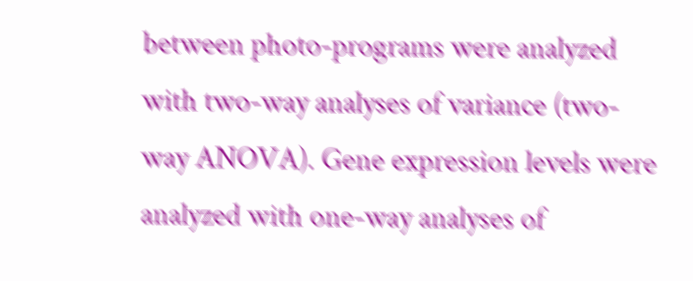between photo-programs were analyzed with two-way analyses of variance (two-way ANOVA). Gene expression levels were analyzed with one-way analyses of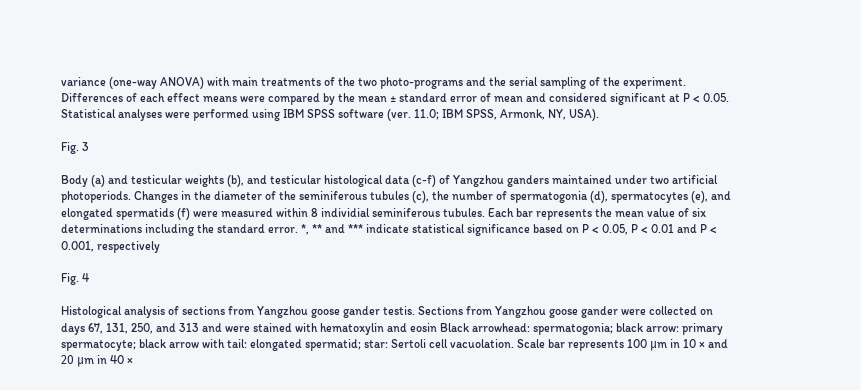variance (one-way ANOVA) with main treatments of the two photo-programs and the serial sampling of the experiment. Differences of each effect means were compared by the mean ± standard error of mean and considered significant at P < 0.05. Statistical analyses were performed using IBM SPSS software (ver. 11.0; IBM SPSS, Armonk, NY, USA).

Fig. 3

Body (a) and testicular weights (b), and testicular histological data (c-f) of Yangzhou ganders maintained under two artificial photoperiods. Changes in the diameter of the seminiferous tubules (c), the number of spermatogonia (d), spermatocytes (e), and elongated spermatids (f) were measured within 8 individial seminiferous tubules. Each bar represents the mean value of six determinations including the standard error. *, ** and *** indicate statistical significance based on P < 0.05, P < 0.01 and P < 0.001, respectively

Fig. 4

Histological analysis of sections from Yangzhou goose gander testis. Sections from Yangzhou goose gander were collected on days 67, 131, 250, and 313 and were stained with hematoxylin and eosin Black arrowhead: spermatogonia; black arrow: primary spermatocyte; black arrow with tail: elongated spermatid; star: Sertoli cell vacuolation. Scale bar represents 100 μm in 10 × and 20 μm in 40 ×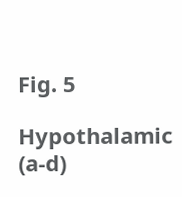Fig. 5

Hypothalamic (a-d)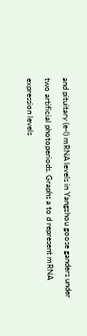and pituitary (e-l) mRNA levels in Yangzhou goose ganders under two artificial photoperiods. Graphs a to d represent mRNA expression levels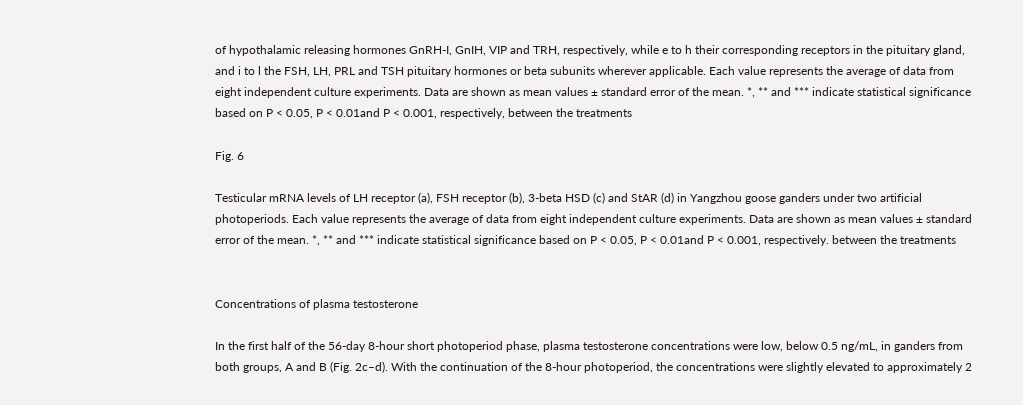of hypothalamic releasing hormones GnRH-I, GnIH, VIP and TRH, respectively, while e to h their corresponding receptors in the pituitary gland, and i to l the FSH, LH, PRL and TSH pituitary hormones or beta subunits wherever applicable. Each value represents the average of data from eight independent culture experiments. Data are shown as mean values ± standard error of the mean. *, ** and *** indicate statistical significance based on P < 0.05, P < 0.01and P < 0.001, respectively, between the treatments

Fig. 6

Testicular mRNA levels of LH receptor (a), FSH receptor (b), 3-beta HSD (c) and StAR (d) in Yangzhou goose ganders under two artificial photoperiods. Each value represents the average of data from eight independent culture experiments. Data are shown as mean values ± standard error of the mean. *, ** and *** indicate statistical significance based on P < 0.05, P < 0.01and P < 0.001, respectively. between the treatments


Concentrations of plasma testosterone

In the first half of the 56-day 8-hour short photoperiod phase, plasma testosterone concentrations were low, below 0.5 ng/mL, in ganders from both groups, A and B (Fig. 2c–d). With the continuation of the 8-hour photoperiod, the concentrations were slightly elevated to approximately 2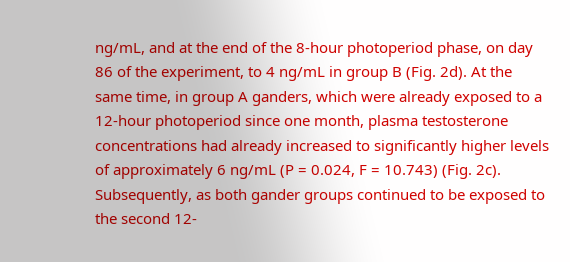ng/mL, and at the end of the 8-hour photoperiod phase, on day 86 of the experiment, to 4 ng/mL in group B (Fig. 2d). At the same time, in group A ganders, which were already exposed to a 12-hour photoperiod since one month, plasma testosterone concentrations had already increased to significantly higher levels of approximately 6 ng/mL (P = 0.024, F = 10.743) (Fig. 2c). Subsequently, as both gander groups continued to be exposed to the second 12-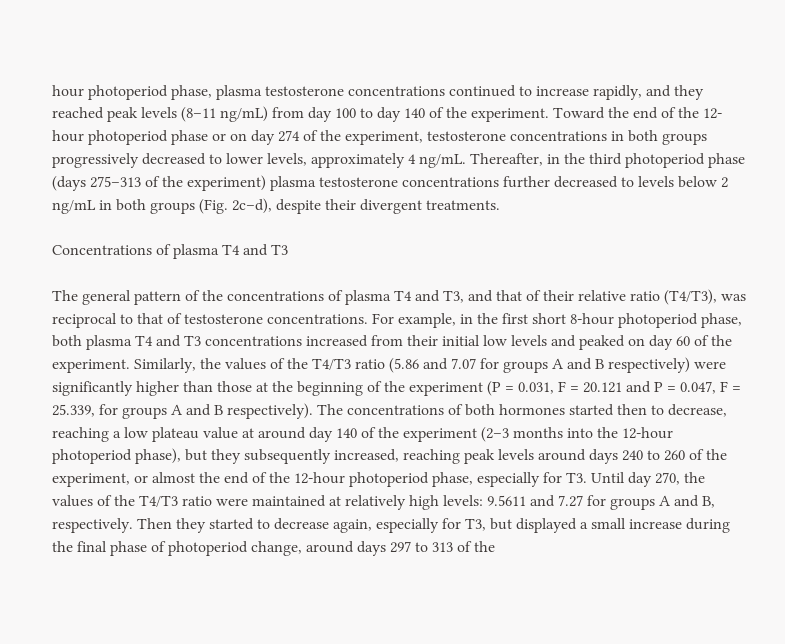hour photoperiod phase, plasma testosterone concentrations continued to increase rapidly, and they reached peak levels (8–11 ng/mL) from day 100 to day 140 of the experiment. Toward the end of the 12-hour photoperiod phase or on day 274 of the experiment, testosterone concentrations in both groups progressively decreased to lower levels, approximately 4 ng/mL. Thereafter, in the third photoperiod phase (days 275–313 of the experiment) plasma testosterone concentrations further decreased to levels below 2 ng/mL in both groups (Fig. 2c–d), despite their divergent treatments.

Concentrations of plasma T4 and T3

The general pattern of the concentrations of plasma T4 and T3, and that of their relative ratio (T4/T3), was reciprocal to that of testosterone concentrations. For example, in the first short 8-hour photoperiod phase, both plasma T4 and T3 concentrations increased from their initial low levels and peaked on day 60 of the experiment. Similarly, the values of the T4/T3 ratio (5.86 and 7.07 for groups A and B respectively) were significantly higher than those at the beginning of the experiment (P = 0.031, F = 20.121 and P = 0.047, F = 25.339, for groups A and B respectively). The concentrations of both hormones started then to decrease, reaching a low plateau value at around day 140 of the experiment (2–3 months into the 12-hour photoperiod phase), but they subsequently increased, reaching peak levels around days 240 to 260 of the experiment, or almost the end of the 12-hour photoperiod phase, especially for T3. Until day 270, the values of the T4/T3 ratio were maintained at relatively high levels: 9.5611 and 7.27 for groups A and B, respectively. Then they started to decrease again, especially for T3, but displayed a small increase during the final phase of photoperiod change, around days 297 to 313 of the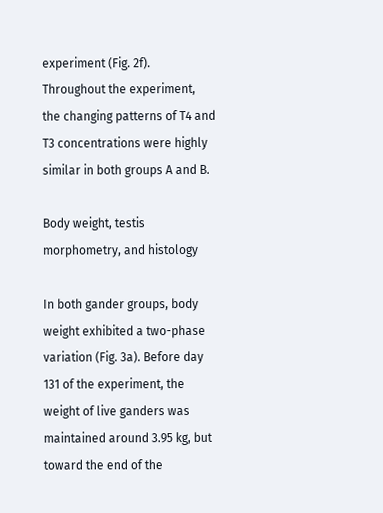experiment (Fig. 2f). Throughout the experiment, the changing patterns of T4 and T3 concentrations were highly similar in both groups A and B.

Body weight, testis morphometry, and histology

In both gander groups, body weight exhibited a two-phase variation (Fig. 3a). Before day 131 of the experiment, the weight of live ganders was maintained around 3.95 kg, but toward the end of the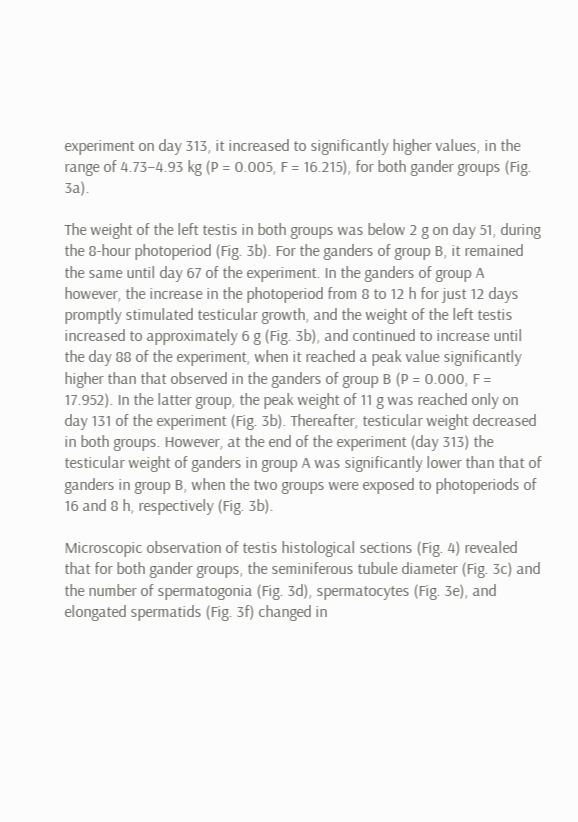experiment on day 313, it increased to significantly higher values, in the range of 4.73–4.93 kg (P = 0.005, F = 16.215), for both gander groups (Fig. 3a).

The weight of the left testis in both groups was below 2 g on day 51, during the 8-hour photoperiod (Fig. 3b). For the ganders of group B, it remained the same until day 67 of the experiment. In the ganders of group A however, the increase in the photoperiod from 8 to 12 h for just 12 days promptly stimulated testicular growth, and the weight of the left testis increased to approximately 6 g (Fig. 3b), and continued to increase until the day 88 of the experiment, when it reached a peak value significantly higher than that observed in the ganders of group B (P = 0.000, F = 17.952). In the latter group, the peak weight of 11 g was reached only on day 131 of the experiment (Fig. 3b). Thereafter, testicular weight decreased in both groups. However, at the end of the experiment (day 313) the testicular weight of ganders in group A was significantly lower than that of ganders in group B, when the two groups were exposed to photoperiods of 16 and 8 h, respectively (Fig. 3b).

Microscopic observation of testis histological sections (Fig. 4) revealed that for both gander groups, the seminiferous tubule diameter (Fig. 3c) and the number of spermatogonia (Fig. 3d), spermatocytes (Fig. 3e), and elongated spermatids (Fig. 3f) changed in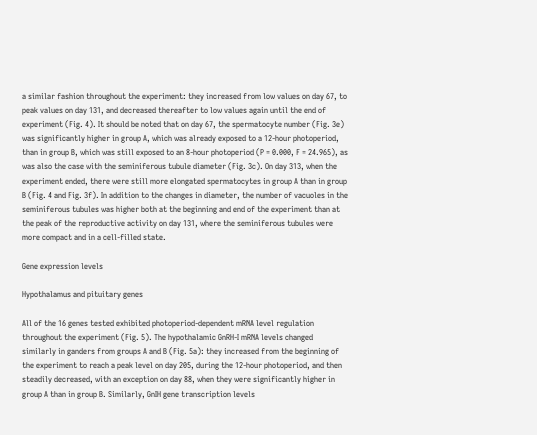a similar fashion throughout the experiment: they increased from low values on day 67, to peak values on day 131, and decreased thereafter to low values again until the end of experiment (Fig. 4). It should be noted that on day 67, the spermatocyte number (Fig. 3e) was significantly higher in group A, which was already exposed to a 12-hour photoperiod, than in group B, which was still exposed to an 8-hour photoperiod (P = 0.000, F = 24.965), as was also the case with the seminiferous tubule diameter (Fig. 3c). On day 313, when the experiment ended, there were still more elongated spermatocytes in group A than in group B (Fig. 4 and Fig. 3f). In addition to the changes in diameter, the number of vacuoles in the seminiferous tubules was higher both at the beginning and end of the experiment than at the peak of the reproductive activity on day 131, where the seminiferous tubules were more compact and in a cell-filled state.

Gene expression levels

Hypothalamus and pituitary genes

All of the 16 genes tested exhibited photoperiod-dependent mRNA level regulation throughout the experiment (Fig. 5). The hypothalamic GnRH-I mRNA levels changed similarly in ganders from groups A and B (Fig. 5a): they increased from the beginning of the experiment to reach a peak level on day 205, during the 12-hour photoperiod, and then steadily decreased, with an exception on day 88, when they were significantly higher in group A than in group B. Similarly, GnIH gene transcription levels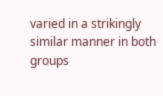varied in a strikingly similar manner in both groups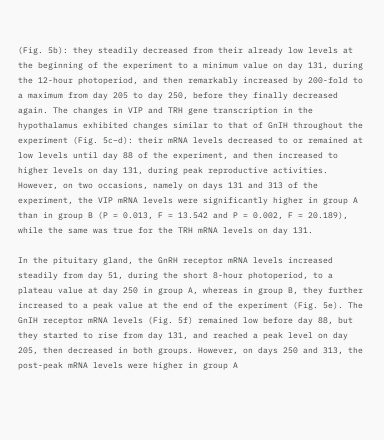(Fig. 5b): they steadily decreased from their already low levels at the beginning of the experiment to a minimum value on day 131, during the 12-hour photoperiod, and then remarkably increased by 200-fold to a maximum from day 205 to day 250, before they finally decreased again. The changes in VIP and TRH gene transcription in the hypothalamus exhibited changes similar to that of GnIH throughout the experiment (Fig. 5c–d): their mRNA levels decreased to or remained at low levels until day 88 of the experiment, and then increased to higher levels on day 131, during peak reproductive activities. However, on two occasions, namely on days 131 and 313 of the experiment, the VIP mRNA levels were significantly higher in group A than in group B (P = 0.013, F = 13.542 and P = 0.002, F = 20.189), while the same was true for the TRH mRNA levels on day 131.

In the pituitary gland, the GnRH receptor mRNA levels increased steadily from day 51, during the short 8-hour photoperiod, to a plateau value at day 250 in group A, whereas in group B, they further increased to a peak value at the end of the experiment (Fig. 5e). The GnIH receptor mRNA levels (Fig. 5f) remained low before day 88, but they started to rise from day 131, and reached a peak level on day 205, then decreased in both groups. However, on days 250 and 313, the post-peak mRNA levels were higher in group A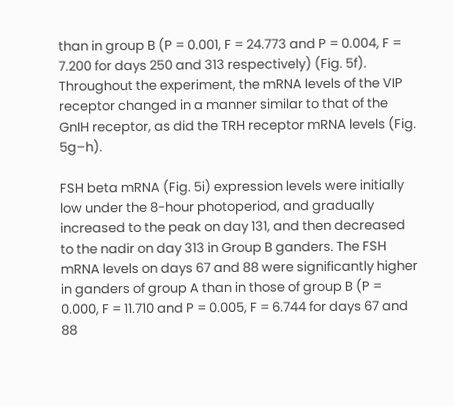than in group B (P = 0.001, F = 24.773 and P = 0.004, F = 7.200 for days 250 and 313 respectively) (Fig. 5f). Throughout the experiment, the mRNA levels of the VIP receptor changed in a manner similar to that of the GnIH receptor, as did the TRH receptor mRNA levels (Fig. 5g–h).

FSH beta mRNA (Fig. 5i) expression levels were initially low under the 8-hour photoperiod, and gradually increased to the peak on day 131, and then decreased to the nadir on day 313 in Group B ganders. The FSH mRNA levels on days 67 and 88 were significantly higher in ganders of group A than in those of group B (P = 0.000, F = 11.710 and P = 0.005, F = 6.744 for days 67 and 88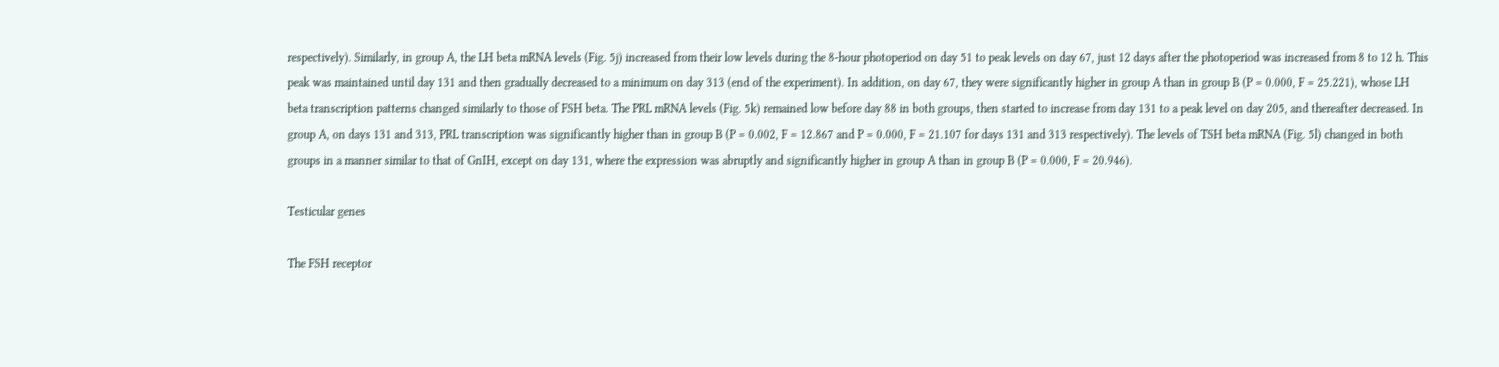respectively). Similarly, in group A, the LH beta mRNA levels (Fig. 5j) increased from their low levels during the 8-hour photoperiod on day 51 to peak levels on day 67, just 12 days after the photoperiod was increased from 8 to 12 h. This peak was maintained until day 131 and then gradually decreased to a minimum on day 313 (end of the experiment). In addition, on day 67, they were significantly higher in group A than in group B (P = 0.000, F = 25.221), whose LH beta transcription patterns changed similarly to those of FSH beta. The PRL mRNA levels (Fig. 5k) remained low before day 88 in both groups, then started to increase from day 131 to a peak level on day 205, and thereafter decreased. In group A, on days 131 and 313, PRL transcription was significantly higher than in group B (P = 0.002, F = 12.867 and P = 0.000, F = 21.107 for days 131 and 313 respectively). The levels of TSH beta mRNA (Fig. 5l) changed in both groups in a manner similar to that of GnIH, except on day 131, where the expression was abruptly and significantly higher in group A than in group B (P = 0.000, F = 20.946).

Testicular genes

The FSH receptor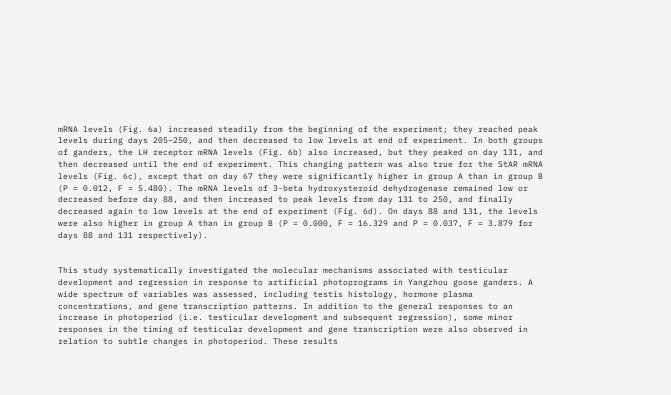mRNA levels (Fig. 6a) increased steadily from the beginning of the experiment; they reached peak levels during days 205–250, and then decreased to low levels at end of experiment. In both groups of ganders, the LH receptor mRNA levels (Fig. 6b) also increased, but they peaked on day 131, and then decreased until the end of experiment. This changing pattern was also true for the StAR mRNA levels (Fig. 6c), except that on day 67 they were significantly higher in group A than in group B (P = 0.012, F = 5.480). The mRNA levels of 3-beta hydroxysteroid dehydrogenase remained low or decreased before day 88, and then increased to peak levels from day 131 to 250, and finally decreased again to low levels at the end of experiment (Fig. 6d). On days 88 and 131, the levels were also higher in group A than in group B (P = 0.000, F = 16.329 and P = 0.037, F = 3.879 for days 88 and 131 respectively).


This study systematically investigated the molecular mechanisms associated with testicular development and regression in response to artificial photoprograms in Yangzhou goose ganders. A wide spectrum of variables was assessed, including testis histology, hormone plasma concentrations, and gene transcription patterns. In addition to the general responses to an increase in photoperiod (i.e. testicular development and subsequent regression), some minor responses in the timing of testicular development and gene transcription were also observed in relation to subtle changes in photoperiod. These results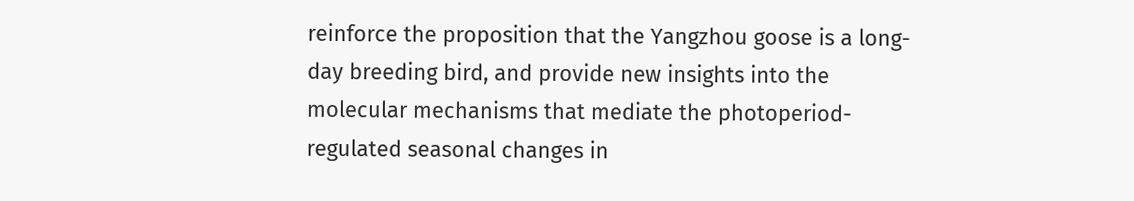reinforce the proposition that the Yangzhou goose is a long-day breeding bird, and provide new insights into the molecular mechanisms that mediate the photoperiod-regulated seasonal changes in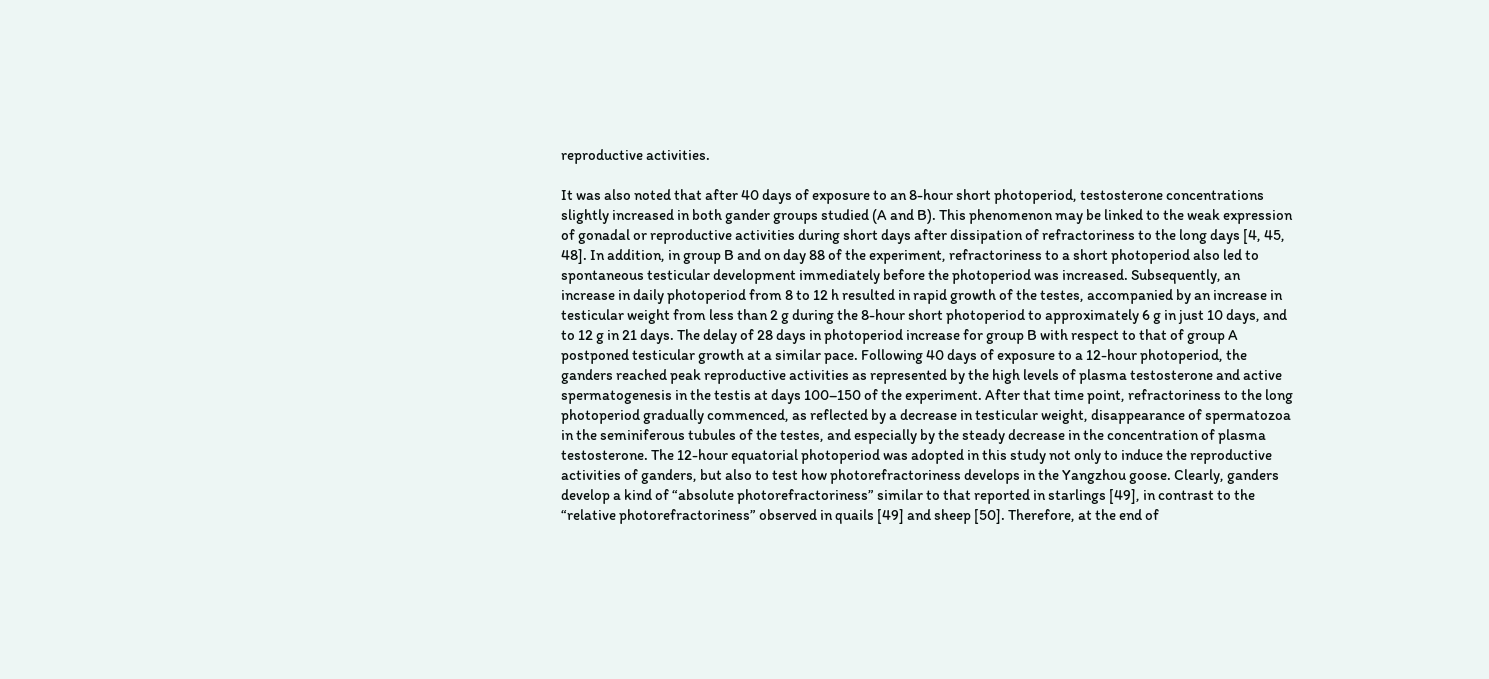reproductive activities.

It was also noted that after 40 days of exposure to an 8-hour short photoperiod, testosterone concentrations slightly increased in both gander groups studied (A and B). This phenomenon may be linked to the weak expression of gonadal or reproductive activities during short days after dissipation of refractoriness to the long days [4, 45, 48]. In addition, in group B and on day 88 of the experiment, refractoriness to a short photoperiod also led to spontaneous testicular development immediately before the photoperiod was increased. Subsequently, an increase in daily photoperiod from 8 to 12 h resulted in rapid growth of the testes, accompanied by an increase in testicular weight from less than 2 g during the 8-hour short photoperiod to approximately 6 g in just 10 days, and to 12 g in 21 days. The delay of 28 days in photoperiod increase for group B with respect to that of group A postponed testicular growth at a similar pace. Following 40 days of exposure to a 12-hour photoperiod, the ganders reached peak reproductive activities as represented by the high levels of plasma testosterone and active spermatogenesis in the testis at days 100–150 of the experiment. After that time point, refractoriness to the long photoperiod gradually commenced, as reflected by a decrease in testicular weight, disappearance of spermatozoa in the seminiferous tubules of the testes, and especially by the steady decrease in the concentration of plasma testosterone. The 12-hour equatorial photoperiod was adopted in this study not only to induce the reproductive activities of ganders, but also to test how photorefractoriness develops in the Yangzhou goose. Clearly, ganders develop a kind of “absolute photorefractoriness” similar to that reported in starlings [49], in contrast to the “relative photorefractoriness” observed in quails [49] and sheep [50]. Therefore, at the end of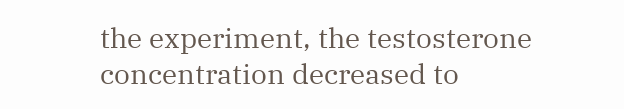the experiment, the testosterone concentration decreased to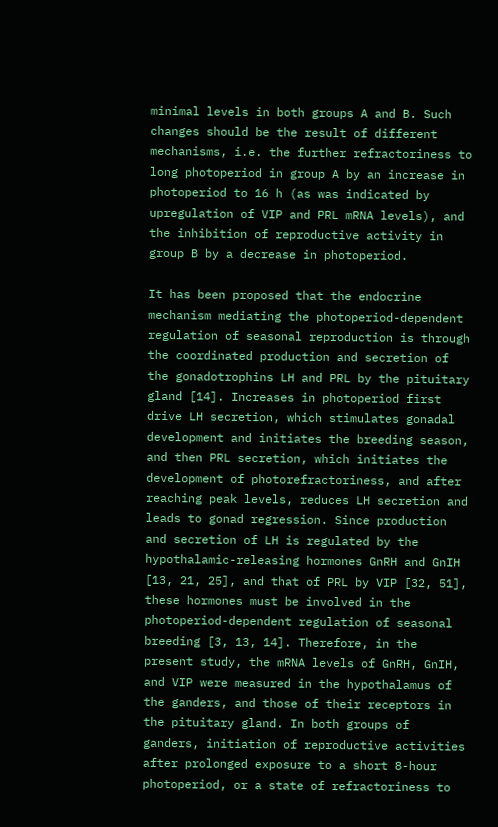minimal levels in both groups A and B. Such changes should be the result of different mechanisms, i.e. the further refractoriness to long photoperiod in group A by an increase in photoperiod to 16 h (as was indicated by upregulation of VIP and PRL mRNA levels), and the inhibition of reproductive activity in group B by a decrease in photoperiod.

It has been proposed that the endocrine mechanism mediating the photoperiod-dependent regulation of seasonal reproduction is through the coordinated production and secretion of the gonadotrophins LH and PRL by the pituitary gland [14]. Increases in photoperiod first drive LH secretion, which stimulates gonadal development and initiates the breeding season, and then PRL secretion, which initiates the development of photorefractoriness, and after reaching peak levels, reduces LH secretion and leads to gonad regression. Since production and secretion of LH is regulated by the hypothalamic-releasing hormones GnRH and GnIH [13, 21, 25], and that of PRL by VIP [32, 51], these hormones must be involved in the photoperiod-dependent regulation of seasonal breeding [3, 13, 14]. Therefore, in the present study, the mRNA levels of GnRH, GnIH, and VIP were measured in the hypothalamus of the ganders, and those of their receptors in the pituitary gland. In both groups of ganders, initiation of reproductive activities after prolonged exposure to a short 8-hour photoperiod, or a state of refractoriness to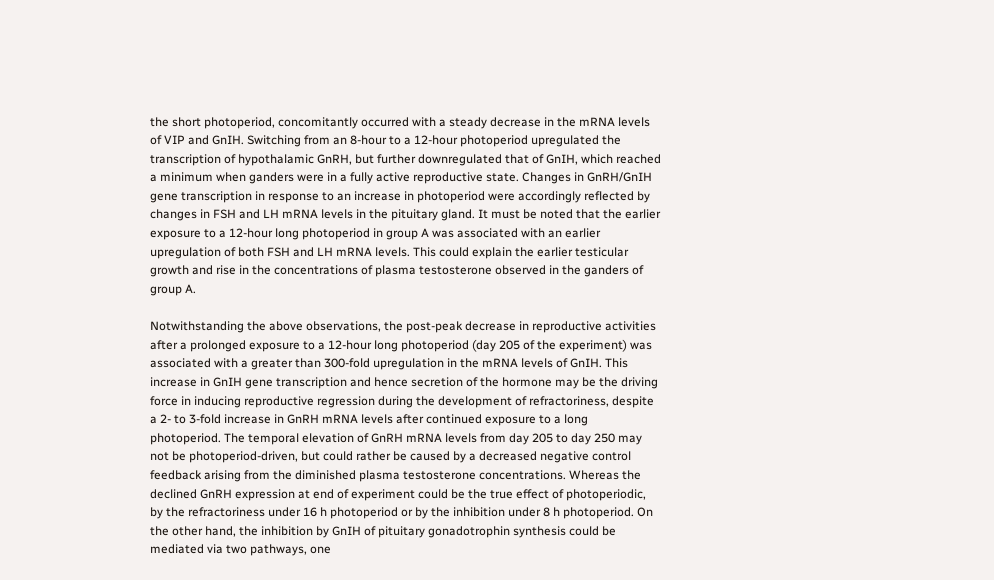the short photoperiod, concomitantly occurred with a steady decrease in the mRNA levels of VIP and GnIH. Switching from an 8-hour to a 12-hour photoperiod upregulated the transcription of hypothalamic GnRH, but further downregulated that of GnIH, which reached a minimum when ganders were in a fully active reproductive state. Changes in GnRH/GnIH gene transcription in response to an increase in photoperiod were accordingly reflected by changes in FSH and LH mRNA levels in the pituitary gland. It must be noted that the earlier exposure to a 12-hour long photoperiod in group A was associated with an earlier upregulation of both FSH and LH mRNA levels. This could explain the earlier testicular growth and rise in the concentrations of plasma testosterone observed in the ganders of group A.

Notwithstanding the above observations, the post-peak decrease in reproductive activities after a prolonged exposure to a 12-hour long photoperiod (day 205 of the experiment) was associated with a greater than 300-fold upregulation in the mRNA levels of GnIH. This increase in GnIH gene transcription and hence secretion of the hormone may be the driving force in inducing reproductive regression during the development of refractoriness, despite a 2- to 3-fold increase in GnRH mRNA levels after continued exposure to a long photoperiod. The temporal elevation of GnRH mRNA levels from day 205 to day 250 may not be photoperiod-driven, but could rather be caused by a decreased negative control feedback arising from the diminished plasma testosterone concentrations. Whereas the declined GnRH expression at end of experiment could be the true effect of photoperiodic, by the refractoriness under 16 h photoperiod or by the inhibition under 8 h photoperiod. On the other hand, the inhibition by GnIH of pituitary gonadotrophin synthesis could be mediated via two pathways, one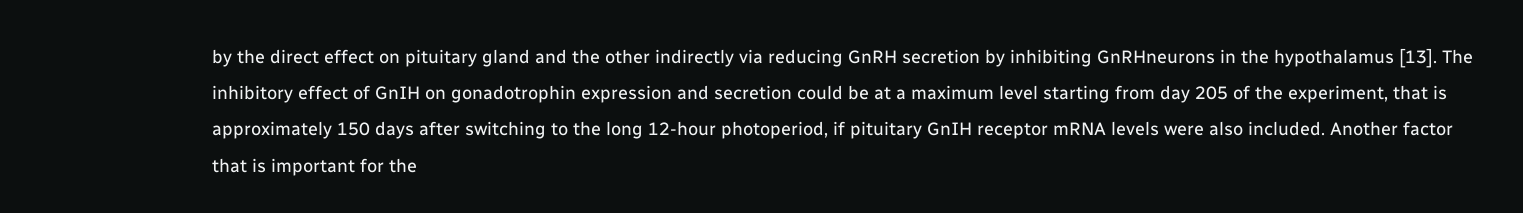by the direct effect on pituitary gland and the other indirectly via reducing GnRH secretion by inhibiting GnRHneurons in the hypothalamus [13]. The inhibitory effect of GnIH on gonadotrophin expression and secretion could be at a maximum level starting from day 205 of the experiment, that is approximately 150 days after switching to the long 12-hour photoperiod, if pituitary GnIH receptor mRNA levels were also included. Another factor that is important for the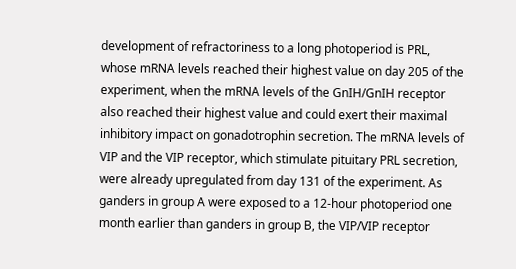development of refractoriness to a long photoperiod is PRL, whose mRNA levels reached their highest value on day 205 of the experiment, when the mRNA levels of the GnIH/GnIH receptor also reached their highest value and could exert their maximal inhibitory impact on gonadotrophin secretion. The mRNA levels of VIP and the VIP receptor, which stimulate pituitary PRL secretion, were already upregulated from day 131 of the experiment. As ganders in group A were exposed to a 12-hour photoperiod one month earlier than ganders in group B, the VIP/VIP receptor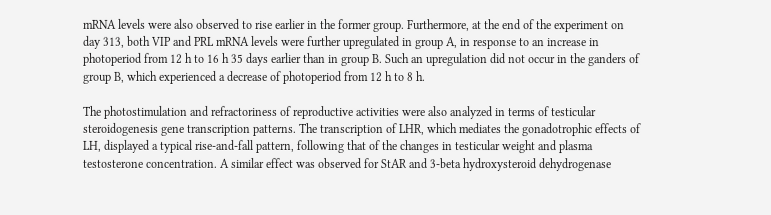mRNA levels were also observed to rise earlier in the former group. Furthermore, at the end of the experiment on day 313, both VIP and PRL mRNA levels were further upregulated in group A, in response to an increase in photoperiod from 12 h to 16 h 35 days earlier than in group B. Such an upregulation did not occur in the ganders of group B, which experienced a decrease of photoperiod from 12 h to 8 h.

The photostimulation and refractoriness of reproductive activities were also analyzed in terms of testicular steroidogenesis gene transcription patterns. The transcription of LHR, which mediates the gonadotrophic effects of LH, displayed a typical rise-and-fall pattern, following that of the changes in testicular weight and plasma testosterone concentration. A similar effect was observed for StAR and 3-beta hydroxysteroid dehydrogenase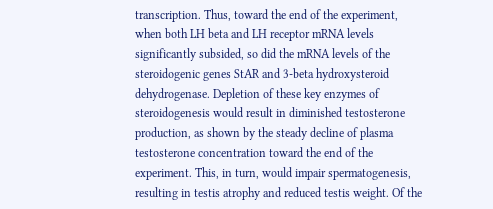transcription. Thus, toward the end of the experiment, when both LH beta and LH receptor mRNA levels significantly subsided, so did the mRNA levels of the steroidogenic genes StAR and 3-beta hydroxysteroid dehydrogenase. Depletion of these key enzymes of steroidogenesis would result in diminished testosterone production, as shown by the steady decline of plasma testosterone concentration toward the end of the experiment. This, in turn, would impair spermatogenesis, resulting in testis atrophy and reduced testis weight. Of the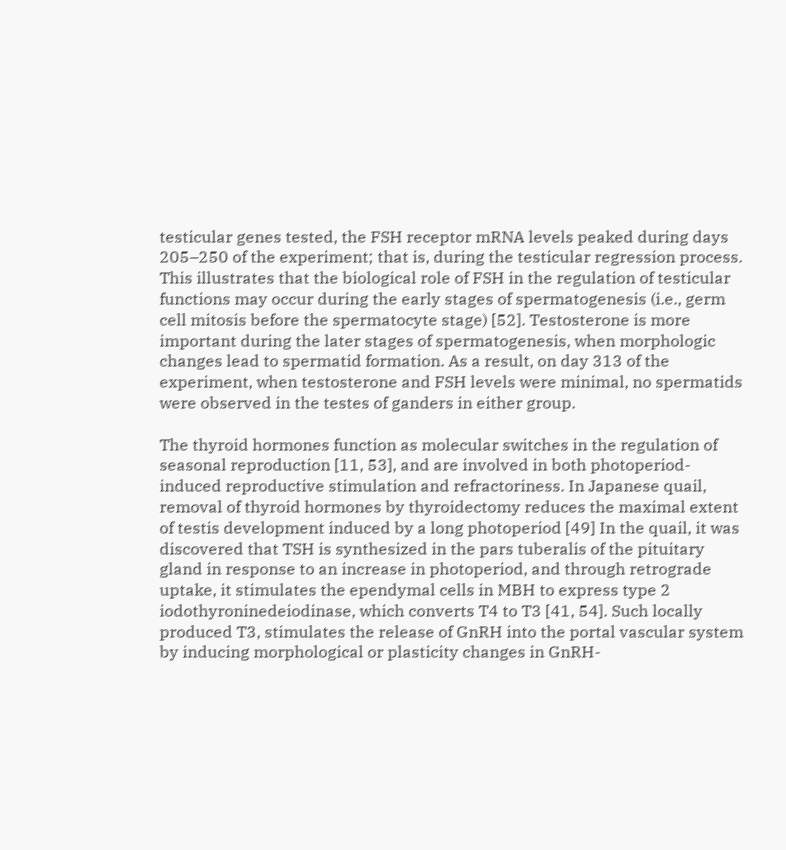testicular genes tested, the FSH receptor mRNA levels peaked during days 205–250 of the experiment; that is, during the testicular regression process. This illustrates that the biological role of FSH in the regulation of testicular functions may occur during the early stages of spermatogenesis (i.e., germ cell mitosis before the spermatocyte stage) [52]. Testosterone is more important during the later stages of spermatogenesis, when morphologic changes lead to spermatid formation. As a result, on day 313 of the experiment, when testosterone and FSH levels were minimal, no spermatids were observed in the testes of ganders in either group.

The thyroid hormones function as molecular switches in the regulation of seasonal reproduction [11, 53], and are involved in both photoperiod-induced reproductive stimulation and refractoriness. In Japanese quail, removal of thyroid hormones by thyroidectomy reduces the maximal extent of testis development induced by a long photoperiod [49] In the quail, it was discovered that TSH is synthesized in the pars tuberalis of the pituitary gland in response to an increase in photoperiod, and through retrograde uptake, it stimulates the ependymal cells in MBH to express type 2 iodothyroninedeiodinase, which converts T4 to T3 [41, 54]. Such locally produced T3, stimulates the release of GnRH into the portal vascular system by inducing morphological or plasticity changes in GnRH-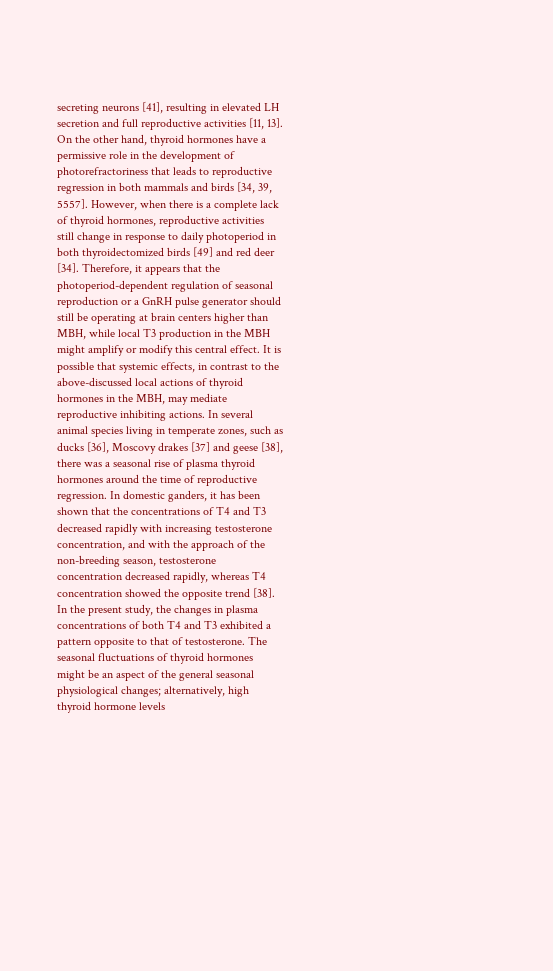secreting neurons [41], resulting in elevated LH secretion and full reproductive activities [11, 13]. On the other hand, thyroid hormones have a permissive role in the development of photorefractoriness that leads to reproductive regression in both mammals and birds [34, 39, 5557]. However, when there is a complete lack of thyroid hormones, reproductive activities still change in response to daily photoperiod in both thyroidectomized birds [49] and red deer [34]. Therefore, it appears that the photoperiod-dependent regulation of seasonal reproduction or a GnRH pulse generator should still be operating at brain centers higher than MBH, while local T3 production in the MBH might amplify or modify this central effect. It is possible that systemic effects, in contrast to the above-discussed local actions of thyroid hormones in the MBH, may mediate reproductive inhibiting actions. In several animal species living in temperate zones, such as ducks [36], Moscovy drakes [37] and geese [38], there was a seasonal rise of plasma thyroid hormones around the time of reproductive regression. In domestic ganders, it has been shown that the concentrations of T4 and T3 decreased rapidly with increasing testosterone concentration, and with the approach of the non-breeding season, testosterone concentration decreased rapidly, whereas T4 concentration showed the opposite trend [38]. In the present study, the changes in plasma concentrations of both T4 and T3 exhibited a pattern opposite to that of testosterone. The seasonal fluctuations of thyroid hormones might be an aspect of the general seasonal physiological changes; alternatively, high thyroid hormone levels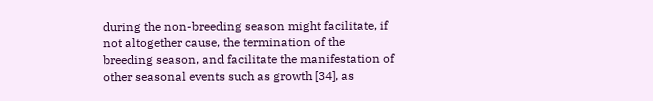during the non-breeding season might facilitate, if not altogether cause, the termination of the breeding season, and facilitate the manifestation of other seasonal events such as growth [34], as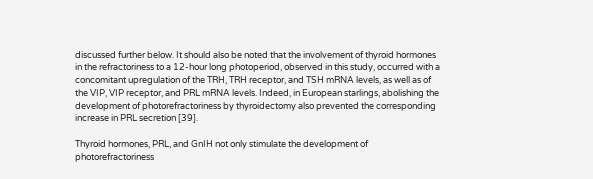discussed further below. It should also be noted that the involvement of thyroid hormones in the refractoriness to a 12-hour long photoperiod, observed in this study, occurred with a concomitant upregulation of the TRH, TRH receptor, and TSH mRNA levels, as well as of the VIP, VIP receptor, and PRL mRNA levels. Indeed, in European starlings, abolishing the development of photorefractoriness by thyroidectomy also prevented the corresponding increase in PRL secretion [39].

Thyroid hormones, PRL, and GnIH not only stimulate the development of photorefractoriness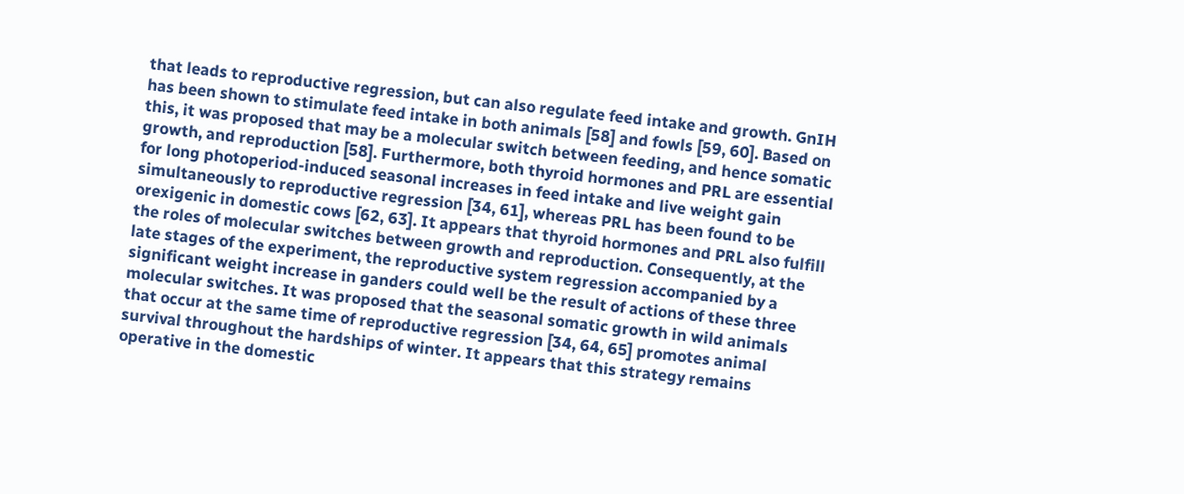that leads to reproductive regression, but can also regulate feed intake and growth. GnIH has been shown to stimulate feed intake in both animals [58] and fowls [59, 60]. Based on this, it was proposed that may be a molecular switch between feeding, and hence somatic growth, and reproduction [58]. Furthermore, both thyroid hormones and PRL are essential for long photoperiod-induced seasonal increases in feed intake and live weight gain simultaneously to reproductive regression [34, 61], whereas PRL has been found to be orexigenic in domestic cows [62, 63]. It appears that thyroid hormones and PRL also fulfill the roles of molecular switches between growth and reproduction. Consequently, at the late stages of the experiment, the reproductive system regression accompanied by a significant weight increase in ganders could well be the result of actions of these three molecular switches. It was proposed that the seasonal somatic growth in wild animals that occur at the same time of reproductive regression [34, 64, 65] promotes animal survival throughout the hardships of winter. It appears that this strategy remains operative in the domestic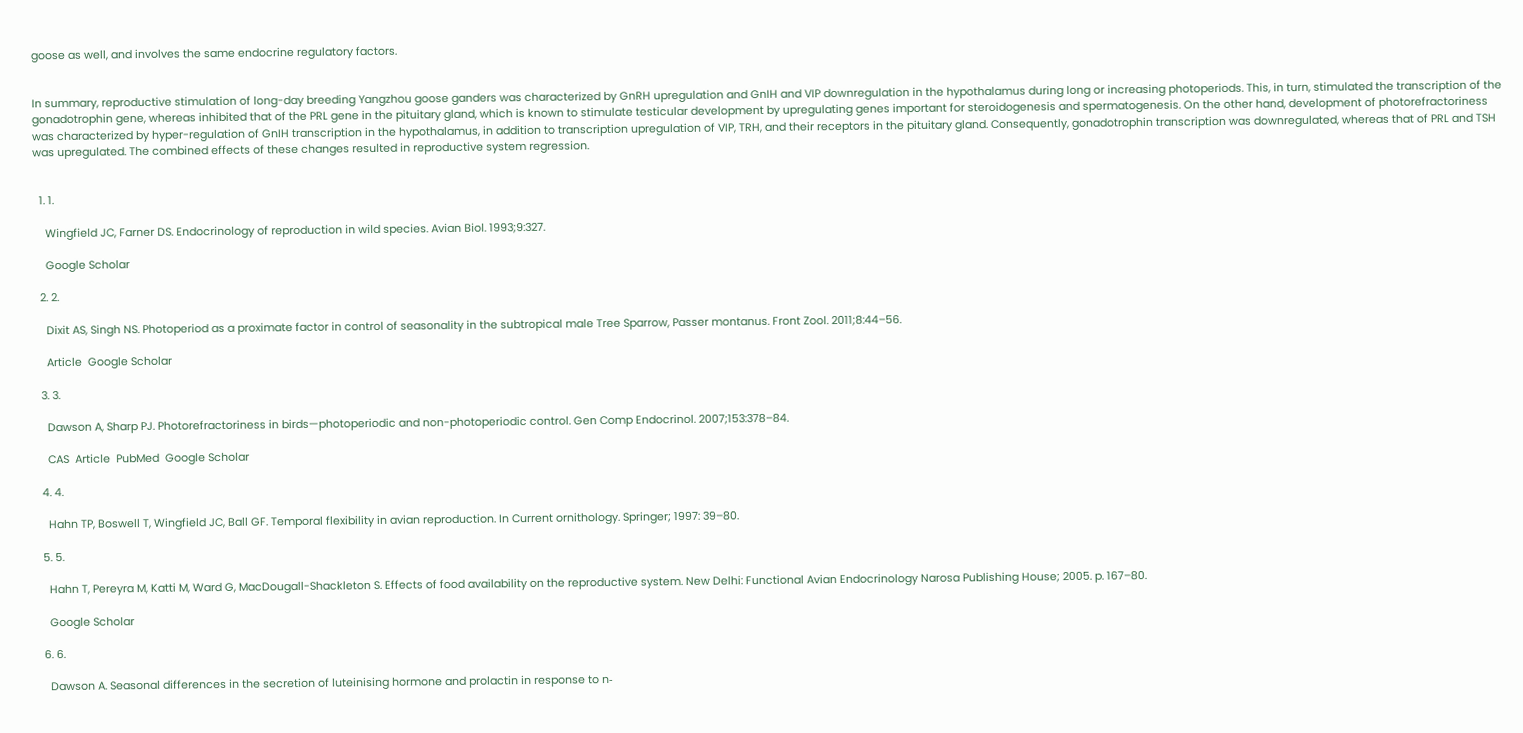goose as well, and involves the same endocrine regulatory factors.


In summary, reproductive stimulation of long-day breeding Yangzhou goose ganders was characterized by GnRH upregulation and GnIH and VIP downregulation in the hypothalamus during long or increasing photoperiods. This, in turn, stimulated the transcription of the gonadotrophin gene, whereas inhibited that of the PRL gene in the pituitary gland, which is known to stimulate testicular development by upregulating genes important for steroidogenesis and spermatogenesis. On the other hand, development of photorefractoriness was characterized by hyper-regulation of GnIH transcription in the hypothalamus, in addition to transcription upregulation of VIP, TRH, and their receptors in the pituitary gland. Consequently, gonadotrophin transcription was downregulated, whereas that of PRL and TSH was upregulated. The combined effects of these changes resulted in reproductive system regression.


  1. 1.

    Wingfield JC, Farner DS. Endocrinology of reproduction in wild species. Avian Biol. 1993;9:327.

    Google Scholar

  2. 2.

    Dixit AS, Singh NS. Photoperiod as a proximate factor in control of seasonality in the subtropical male Tree Sparrow, Passer montanus. Front Zool. 2011;8:44–56.

    Article  Google Scholar

  3. 3.

    Dawson A, Sharp PJ. Photorefractoriness in birds—photoperiodic and non-photoperiodic control. Gen Comp Endocrinol. 2007;153:378–84.

    CAS  Article  PubMed  Google Scholar

  4. 4.

    Hahn TP, Boswell T, Wingfield JC, Ball GF. Temporal flexibility in avian reproduction. In Current ornithology. Springer; 1997: 39–80.

  5. 5.

    Hahn T, Pereyra M, Katti M, Ward G, MacDougall-Shackleton S. Effects of food availability on the reproductive system. New Delhi: Functional Avian Endocrinology Narosa Publishing House; 2005. p. 167–80.

    Google Scholar

  6. 6.

    Dawson A. Seasonal differences in the secretion of luteinising hormone and prolactin in response to n‐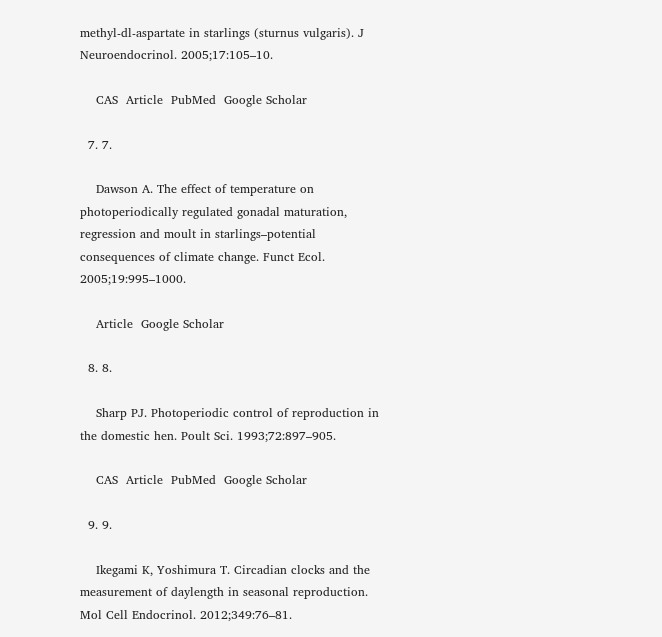methyl‐dl‐aspartate in starlings (sturnus vulgaris). J Neuroendocrinol. 2005;17:105–10.

    CAS  Article  PubMed  Google Scholar

  7. 7.

    Dawson A. The effect of temperature on photoperiodically regulated gonadal maturation, regression and moult in starlings–potential consequences of climate change. Funct Ecol. 2005;19:995–1000.

    Article  Google Scholar

  8. 8.

    Sharp PJ. Photoperiodic control of reproduction in the domestic hen. Poult Sci. 1993;72:897–905.

    CAS  Article  PubMed  Google Scholar

  9. 9.

    Ikegami K, Yoshimura T. Circadian clocks and the measurement of daylength in seasonal reproduction. Mol Cell Endocrinol. 2012;349:76–81.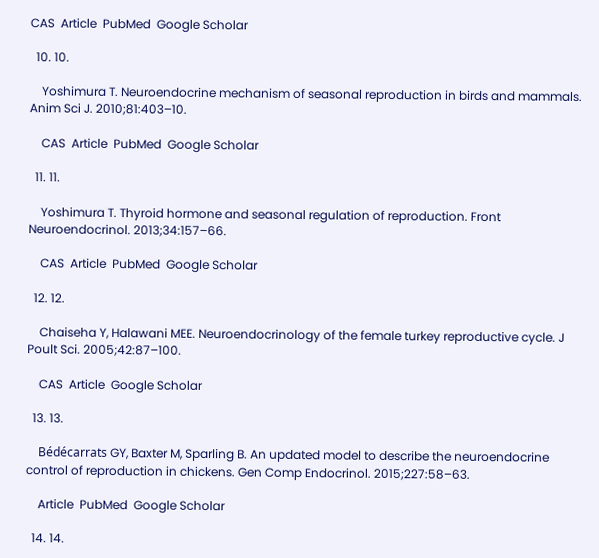CAS  Article  PubMed  Google Scholar

  10. 10.

    Yoshimura T. Neuroendocrine mechanism of seasonal reproduction in birds and mammals. Anim Sci J. 2010;81:403–10.

    CAS  Article  PubMed  Google Scholar

  11. 11.

    Yoshimura T. Thyroid hormone and seasonal regulation of reproduction. Front Neuroendocrinol. 2013;34:157–66.

    CAS  Article  PubMed  Google Scholar

  12. 12.

    Chaiseha Y, Halawani MEE. Neuroendocrinology of the female turkey reproductive cycle. J Poult Sci. 2005;42:87–100.

    CAS  Article  Google Scholar

  13. 13.

    Bédécarrats GY, Baxter M, Sparling B. An updated model to describe the neuroendocrine control of reproduction in chickens. Gen Comp Endocrinol. 2015;227:58–63.

    Article  PubMed  Google Scholar

  14. 14.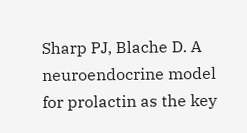Sharp PJ, Blache D. A neuroendocrine model for prolactin as the key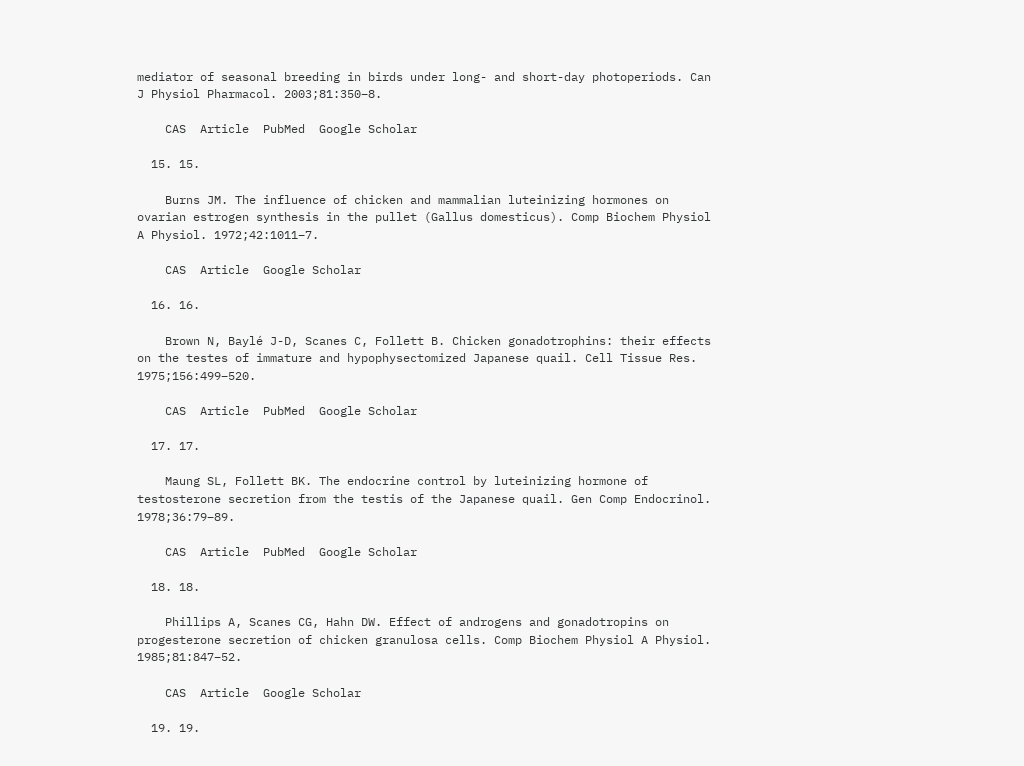mediator of seasonal breeding in birds under long- and short-day photoperiods. Can J Physiol Pharmacol. 2003;81:350–8.

    CAS  Article  PubMed  Google Scholar

  15. 15.

    Burns JM. The influence of chicken and mammalian luteinizing hormones on ovarian estrogen synthesis in the pullet (Gallus domesticus). Comp Biochem Physiol A Physiol. 1972;42:1011–7.

    CAS  Article  Google Scholar

  16. 16.

    Brown N, Baylé J-D, Scanes C, Follett B. Chicken gonadotrophins: their effects on the testes of immature and hypophysectomized Japanese quail. Cell Tissue Res. 1975;156:499–520.

    CAS  Article  PubMed  Google Scholar

  17. 17.

    Maung SL, Follett BK. The endocrine control by luteinizing hormone of testosterone secretion from the testis of the Japanese quail. Gen Comp Endocrinol. 1978;36:79–89.

    CAS  Article  PubMed  Google Scholar

  18. 18.

    Phillips A, Scanes CG, Hahn DW. Effect of androgens and gonadotropins on progesterone secretion of chicken granulosa cells. Comp Biochem Physiol A Physiol. 1985;81:847–52.

    CAS  Article  Google Scholar

  19. 19.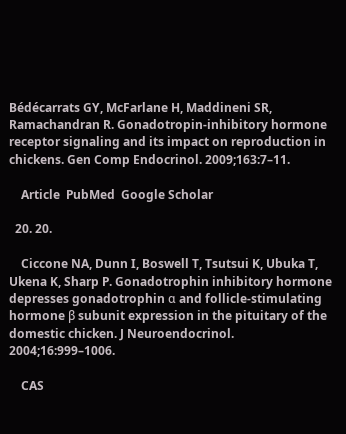Bédécarrats GY, McFarlane H, Maddineni SR, Ramachandran R. Gonadotropin-inhibitory hormone receptor signaling and its impact on reproduction in chickens. Gen Comp Endocrinol. 2009;163:7–11.

    Article  PubMed  Google Scholar

  20. 20.

    Ciccone NA, Dunn I, Boswell T, Tsutsui K, Ubuka T, Ukena K, Sharp P. Gonadotrophin inhibitory hormone depresses gonadotrophin α and follicle-stimulating hormone β subunit expression in the pituitary of the domestic chicken. J Neuroendocrinol. 2004;16:999–1006.

    CAS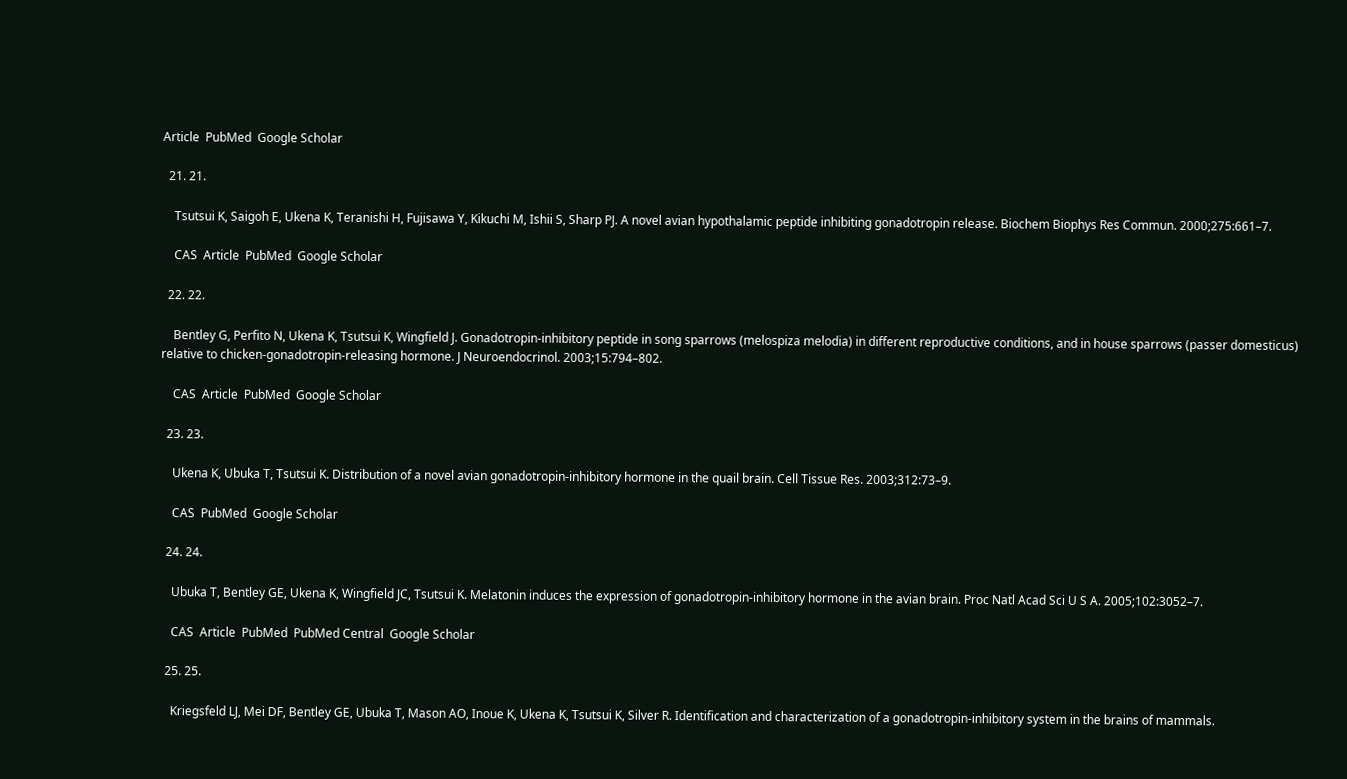Article  PubMed  Google Scholar

  21. 21.

    Tsutsui K, Saigoh E, Ukena K, Teranishi H, Fujisawa Y, Kikuchi M, Ishii S, Sharp PJ. A novel avian hypothalamic peptide inhibiting gonadotropin release. Biochem Biophys Res Commun. 2000;275:661–7.

    CAS  Article  PubMed  Google Scholar

  22. 22.

    Bentley G, Perfito N, Ukena K, Tsutsui K, Wingfield J. Gonadotropin-inhibitory peptide in song sparrows (melospiza melodia) in different reproductive conditions, and in house sparrows (passer domesticus) relative to chicken‐gonadotropin‐releasing hormone. J Neuroendocrinol. 2003;15:794–802.

    CAS  Article  PubMed  Google Scholar

  23. 23.

    Ukena K, Ubuka T, Tsutsui K. Distribution of a novel avian gonadotropin-inhibitory hormone in the quail brain. Cell Tissue Res. 2003;312:73–9.

    CAS  PubMed  Google Scholar

  24. 24.

    Ubuka T, Bentley GE, Ukena K, Wingfield JC, Tsutsui K. Melatonin induces the expression of gonadotropin-inhibitory hormone in the avian brain. Proc Natl Acad Sci U S A. 2005;102:3052–7.

    CAS  Article  PubMed  PubMed Central  Google Scholar

  25. 25.

    Kriegsfeld LJ, Mei DF, Bentley GE, Ubuka T, Mason AO, Inoue K, Ukena K, Tsutsui K, Silver R. Identification and characterization of a gonadotropin-inhibitory system in the brains of mammals.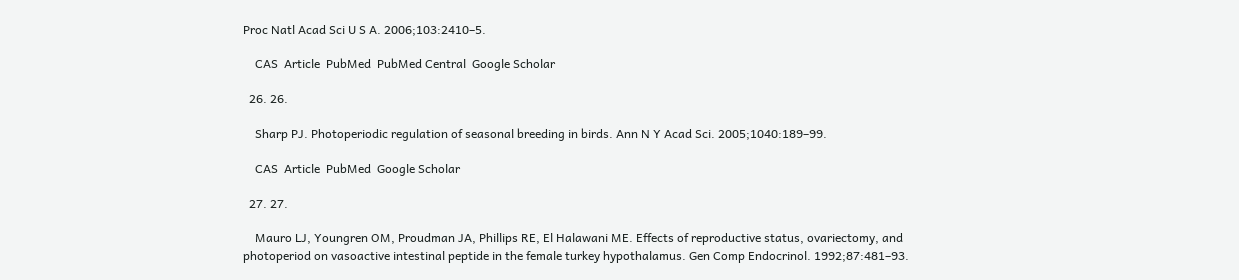Proc Natl Acad Sci U S A. 2006;103:2410–5.

    CAS  Article  PubMed  PubMed Central  Google Scholar

  26. 26.

    Sharp PJ. Photoperiodic regulation of seasonal breeding in birds. Ann N Y Acad Sci. 2005;1040:189–99.

    CAS  Article  PubMed  Google Scholar

  27. 27.

    Mauro LJ, Youngren OM, Proudman JA, Phillips RE, El Halawani ME. Effects of reproductive status, ovariectomy, and photoperiod on vasoactive intestinal peptide in the female turkey hypothalamus. Gen Comp Endocrinol. 1992;87:481–93.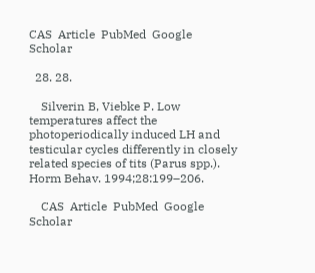CAS  Article  PubMed  Google Scholar

  28. 28.

    Silverin B, Viebke P. Low temperatures affect the photoperiodically induced LH and testicular cycles differently in closely related species of tits (Parus spp.). Horm Behav. 1994;28:199–206.

    CAS  Article  PubMed  Google Scholar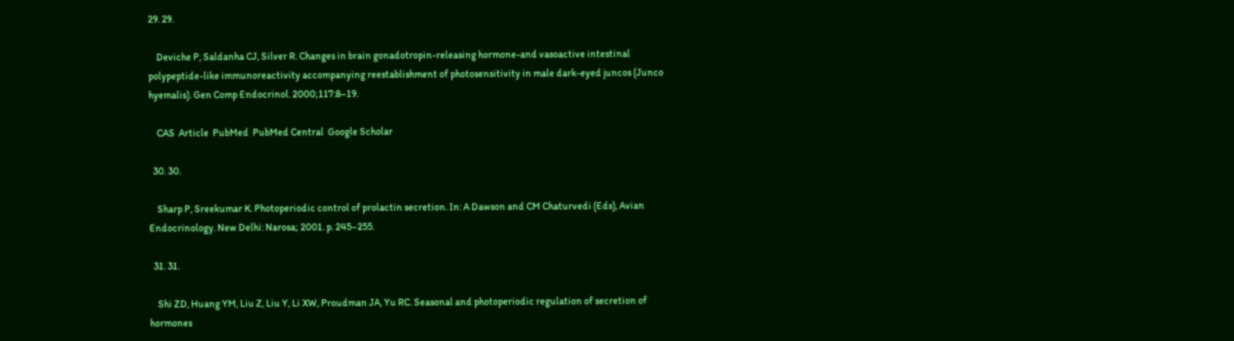29. 29.

    Deviche P, Saldanha CJ, Silver R. Changes in brain gonadotropin-releasing hormone-and vasoactive intestinal polypeptide-like immunoreactivity accompanying reestablishment of photosensitivity in male dark-eyed juncos (Junco hyemalis). Gen Comp Endocrinol. 2000;117:8–19.

    CAS  Article  PubMed  PubMed Central  Google Scholar

  30. 30.

    Sharp P, Sreekumar K. Photoperiodic control of prolactin secretion. In: A Dawson and CM Chaturvedi (Eds), Avian Endocrinology. New Delhi: Narosa; 2001. p. 245–255.

  31. 31.

    Shi ZD, Huang YM, Liu Z, Liu Y, Li XW, Proudman JA, Yu RC. Seasonal and photoperiodic regulation of secretion of hormones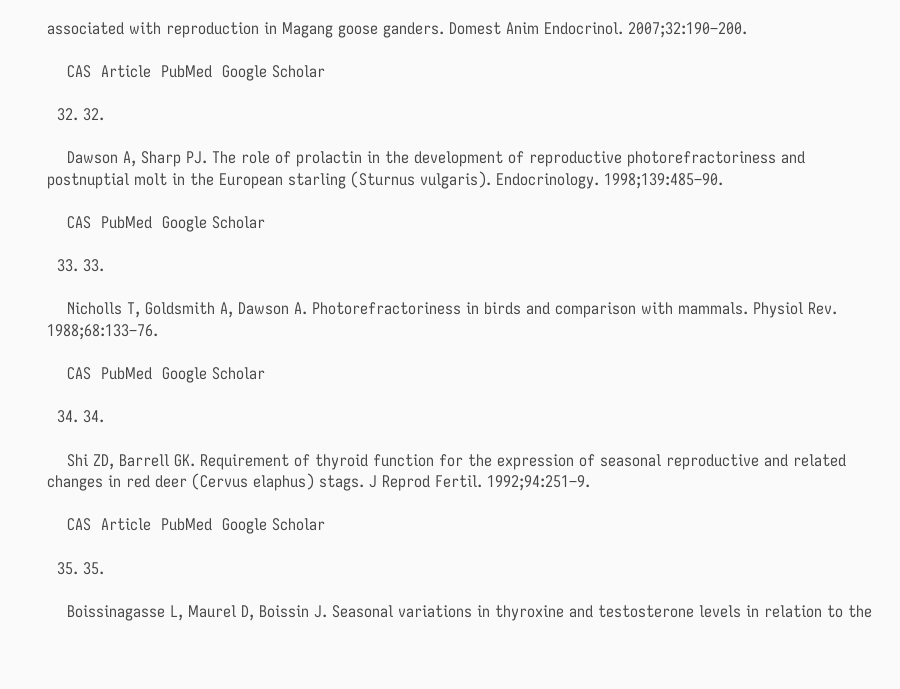associated with reproduction in Magang goose ganders. Domest Anim Endocrinol. 2007;32:190–200.

    CAS  Article  PubMed  Google Scholar

  32. 32.

    Dawson A, Sharp PJ. The role of prolactin in the development of reproductive photorefractoriness and postnuptial molt in the European starling (Sturnus vulgaris). Endocrinology. 1998;139:485–90.

    CAS  PubMed  Google Scholar

  33. 33.

    Nicholls T, Goldsmith A, Dawson A. Photorefractoriness in birds and comparison with mammals. Physiol Rev. 1988;68:133–76.

    CAS  PubMed  Google Scholar

  34. 34.

    Shi ZD, Barrell GK. Requirement of thyroid function for the expression of seasonal reproductive and related changes in red deer (Cervus elaphus) stags. J Reprod Fertil. 1992;94:251–9.

    CAS  Article  PubMed  Google Scholar

  35. 35.

    Boissinagasse L, Maurel D, Boissin J. Seasonal variations in thyroxine and testosterone levels in relation to the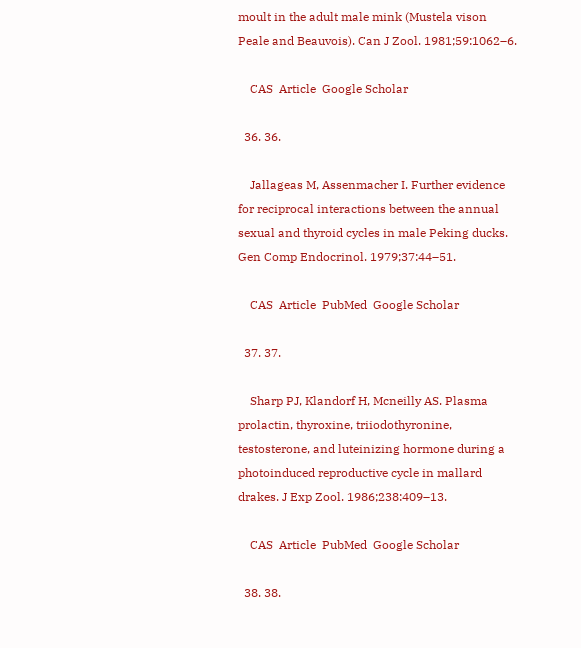moult in the adult male mink (Mustela vison Peale and Beauvois). Can J Zool. 1981;59:1062–6.

    CAS  Article  Google Scholar

  36. 36.

    Jallageas M, Assenmacher I. Further evidence for reciprocal interactions between the annual sexual and thyroid cycles in male Peking ducks. Gen Comp Endocrinol. 1979;37:44–51.

    CAS  Article  PubMed  Google Scholar

  37. 37.

    Sharp PJ, Klandorf H, Mcneilly AS. Plasma prolactin, thyroxine, triiodothyronine, testosterone, and luteinizing hormone during a photoinduced reproductive cycle in mallard drakes. J Exp Zool. 1986;238:409–13.

    CAS  Article  PubMed  Google Scholar

  38. 38.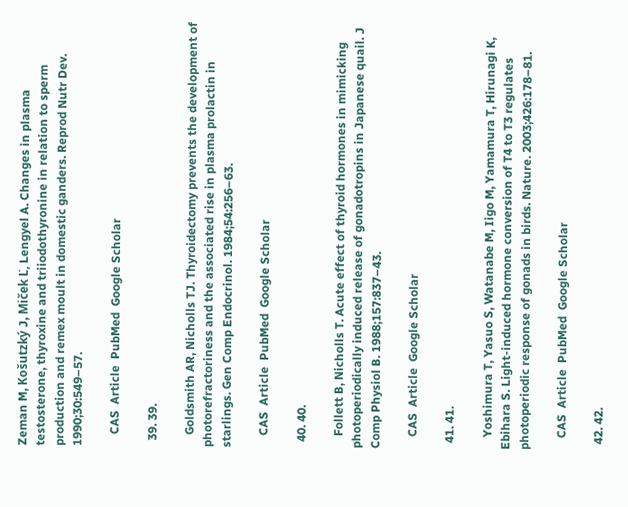Zeman M, Košutzký J, Miček Ľ, Lengyel A. Changes in plasma testosterone, thyroxine and triiodothyronine in relation to sperm production and remex moult in domestic ganders. Reprod Nutr Dev. 1990;30:549–57.

    CAS  Article  PubMed  Google Scholar

  39. 39.

    Goldsmith AR, Nicholls TJ. Thyroidectomy prevents the development of photorefractoriness and the associated rise in plasma prolactin in starlings. Gen Comp Endocrinol. 1984;54:256–63.

    CAS  Article  PubMed  Google Scholar

  40. 40.

    Follett B, Nicholls T. Acute effect of thyroid hormones in mimicking photoperiodically induced release of gonadotropins in Japanese quail. J Comp Physiol B. 1988;157:837–43.

    CAS  Article  Google Scholar

  41. 41.

    Yoshimura T, Yasuo S, Watanabe M, Iigo M, Yamamura T, Hirunagi K, Ebihara S. Light-induced hormone conversion of T4 to T3 regulates photoperiodic response of gonads in birds. Nature. 2003;426:178–81.

    CAS  Article  PubMed  Google Scholar

  42. 42.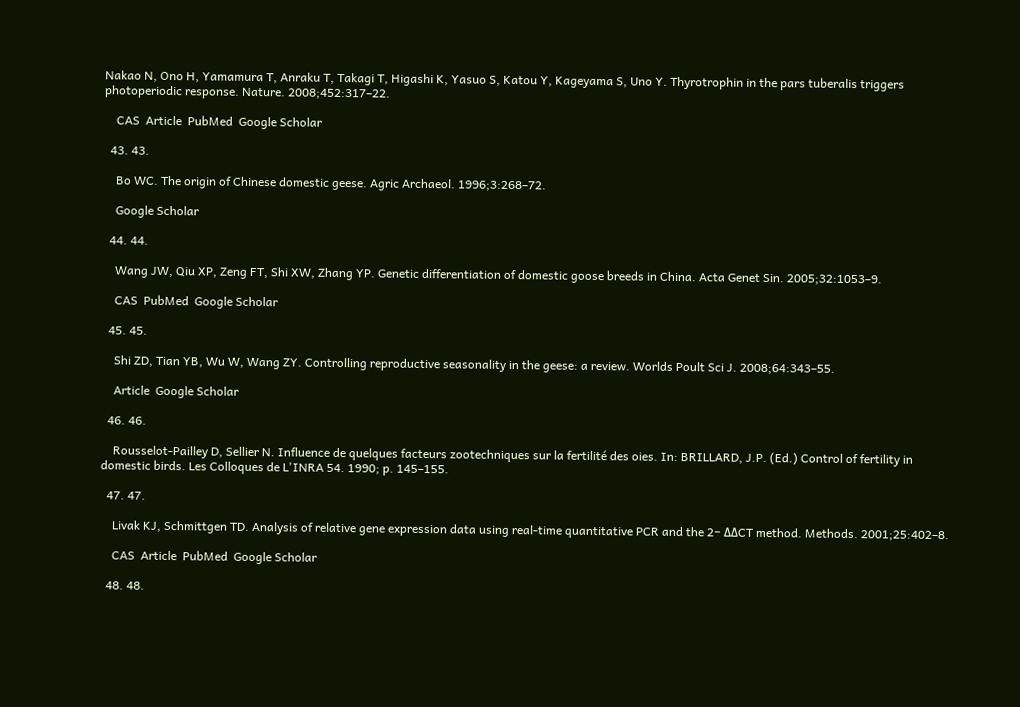Nakao N, Ono H, Yamamura T, Anraku T, Takagi T, Higashi K, Yasuo S, Katou Y, Kageyama S, Uno Y. Thyrotrophin in the pars tuberalis triggers photoperiodic response. Nature. 2008;452:317–22.

    CAS  Article  PubMed  Google Scholar

  43. 43.

    Bo WC. The origin of Chinese domestic geese. Agric Archaeol. 1996;3:268–72.

    Google Scholar

  44. 44.

    Wang JW, Qiu XP, Zeng FT, Shi XW, Zhang YP. Genetic differentiation of domestic goose breeds in China. Acta Genet Sin. 2005;32:1053–9.

    CAS  PubMed  Google Scholar

  45. 45.

    Shi ZD, Tian YB, Wu W, Wang ZY. Controlling reproductive seasonality in the geese: a review. Worlds Poult Sci J. 2008;64:343–55.

    Article  Google Scholar

  46. 46.

    Rousselot-Pailley D, Sellier N. Influence de quelques facteurs zootechniques sur la fertilité des oies. In: BRILLARD, J.P. (Ed.) Control of fertility in domestic birds. Les Colloques de L'INRA 54. 1990; p. 145–155.

  47. 47.

    Livak KJ, Schmittgen TD. Analysis of relative gene expression data using real-time quantitative PCR and the 2− ΔΔCT method. Methods. 2001;25:402–8.

    CAS  Article  PubMed  Google Scholar

  48. 48.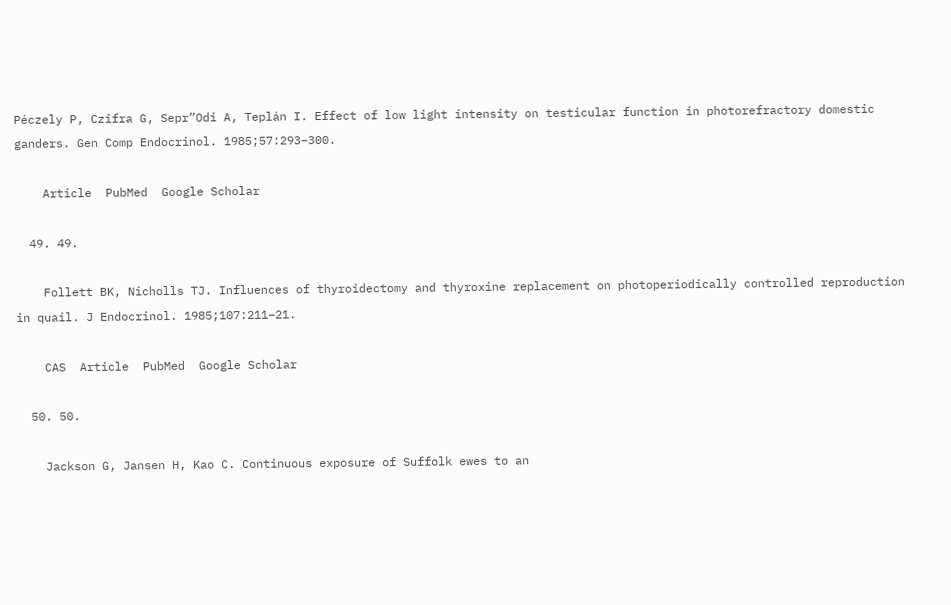Péczely P, Czifra G, Sepr”Odi A, Teplán I. Effect of low light intensity on testicular function in photorefractory domestic ganders. Gen Comp Endocrinol. 1985;57:293–300.

    Article  PubMed  Google Scholar

  49. 49.

    Follett BK, Nicholls TJ. Influences of thyroidectomy and thyroxine replacement on photoperiodically controlled reproduction in quail. J Endocrinol. 1985;107:211–21.

    CAS  Article  PubMed  Google Scholar

  50. 50.

    Jackson G, Jansen H, Kao C. Continuous exposure of Suffolk ewes to an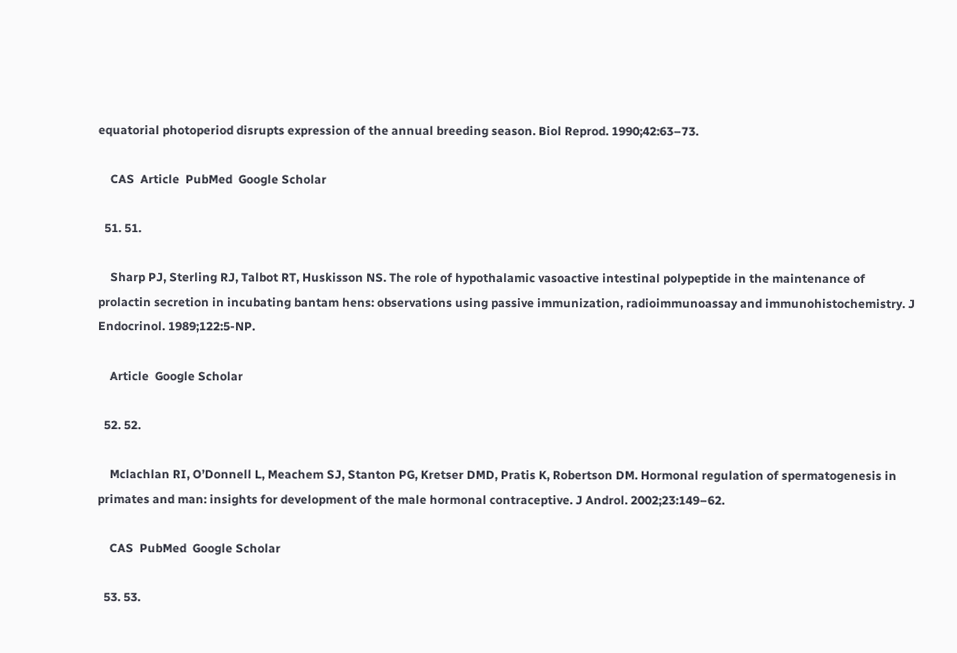equatorial photoperiod disrupts expression of the annual breeding season. Biol Reprod. 1990;42:63–73.

    CAS  Article  PubMed  Google Scholar

  51. 51.

    Sharp PJ, Sterling RJ, Talbot RT, Huskisson NS. The role of hypothalamic vasoactive intestinal polypeptide in the maintenance of prolactin secretion in incubating bantam hens: observations using passive immunization, radioimmunoassay and immunohistochemistry. J Endocrinol. 1989;122:5-NP.

    Article  Google Scholar

  52. 52.

    Mclachlan RI, O’Donnell L, Meachem SJ, Stanton PG, Kretser DMD, Pratis K, Robertson DM. Hormonal regulation of spermatogenesis in primates and man: insights for development of the male hormonal contraceptive. J Androl. 2002;23:149–62.

    CAS  PubMed  Google Scholar

  53. 53.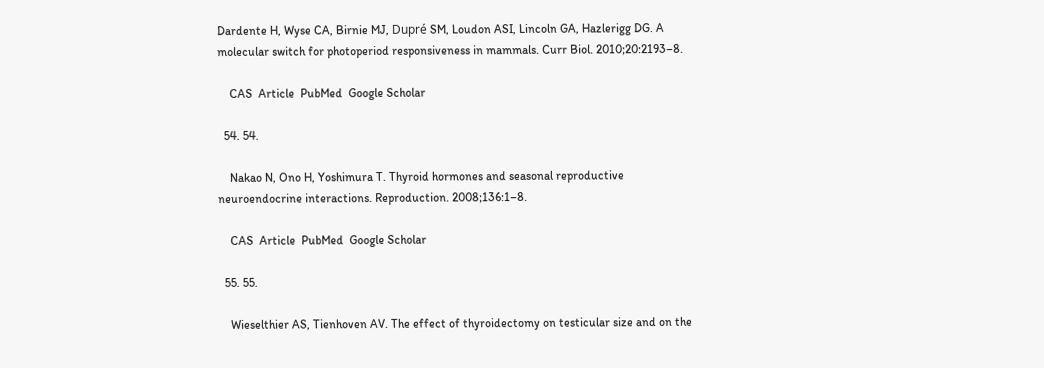Dardente H, Wyse CA, Birnie MJ, Dupré SM, Loudon ASI, Lincoln GA, Hazlerigg DG. A molecular switch for photoperiod responsiveness in mammals. Curr Biol. 2010;20:2193–8.

    CAS  Article  PubMed  Google Scholar

  54. 54.

    Nakao N, Ono H, Yoshimura T. Thyroid hormones and seasonal reproductive neuroendocrine interactions. Reproduction. 2008;136:1–8.

    CAS  Article  PubMed  Google Scholar

  55. 55.

    Wieselthier AS, Tienhoven AV. The effect of thyroidectomy on testicular size and on the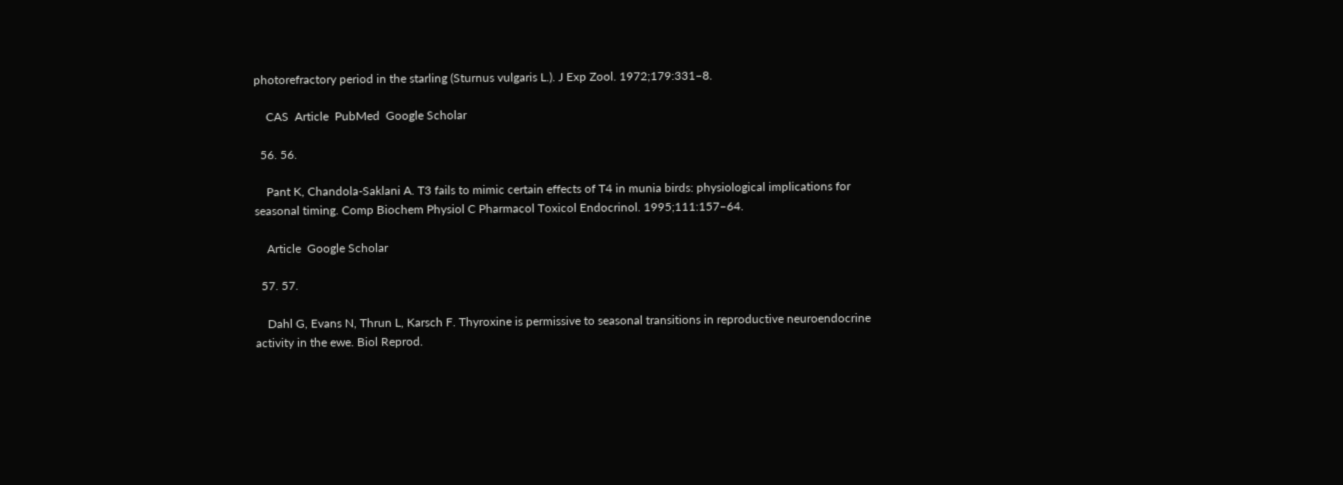photorefractory period in the starling (Sturnus vulgaris L.). J Exp Zool. 1972;179:331–8.

    CAS  Article  PubMed  Google Scholar

  56. 56.

    Pant K, Chandola-Saklani A. T3 fails to mimic certain effects of T4 in munia birds: physiological implications for seasonal timing. Comp Biochem Physiol C Pharmacol Toxicol Endocrinol. 1995;111:157–64.

    Article  Google Scholar

  57. 57.

    Dahl G, Evans N, Thrun L, Karsch F. Thyroxine is permissive to seasonal transitions in reproductive neuroendocrine activity in the ewe. Biol Reprod.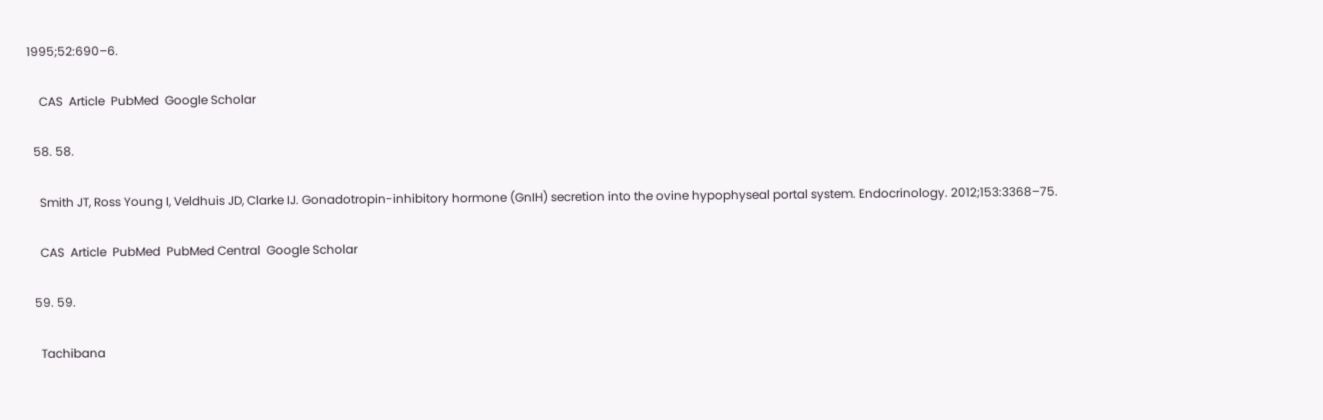1995;52:690–6.

    CAS  Article  PubMed  Google Scholar

  58. 58.

    Smith JT, Ross Young I, Veldhuis JD, Clarke IJ. Gonadotropin-inhibitory hormone (GnIH) secretion into the ovine hypophyseal portal system. Endocrinology. 2012;153:3368–75.

    CAS  Article  PubMed  PubMed Central  Google Scholar

  59. 59.

    Tachibana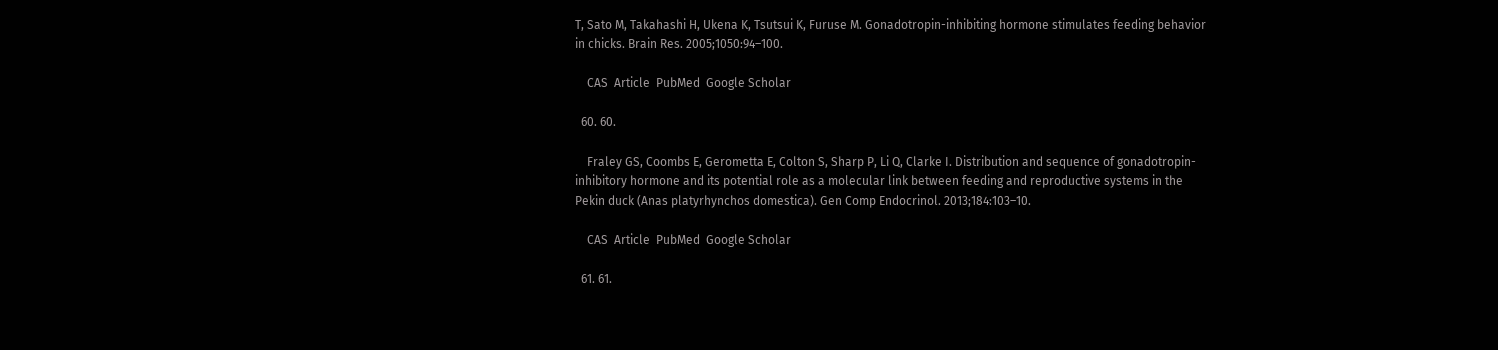T, Sato M, Takahashi H, Ukena K, Tsutsui K, Furuse M. Gonadotropin-inhibiting hormone stimulates feeding behavior in chicks. Brain Res. 2005;1050:94–100.

    CAS  Article  PubMed  Google Scholar

  60. 60.

    Fraley GS, Coombs E, Gerometta E, Colton S, Sharp P, Li Q, Clarke I. Distribution and sequence of gonadotropin-inhibitory hormone and its potential role as a molecular link between feeding and reproductive systems in the Pekin duck (Anas platyrhynchos domestica). Gen Comp Endocrinol. 2013;184:103–10.

    CAS  Article  PubMed  Google Scholar

  61. 61.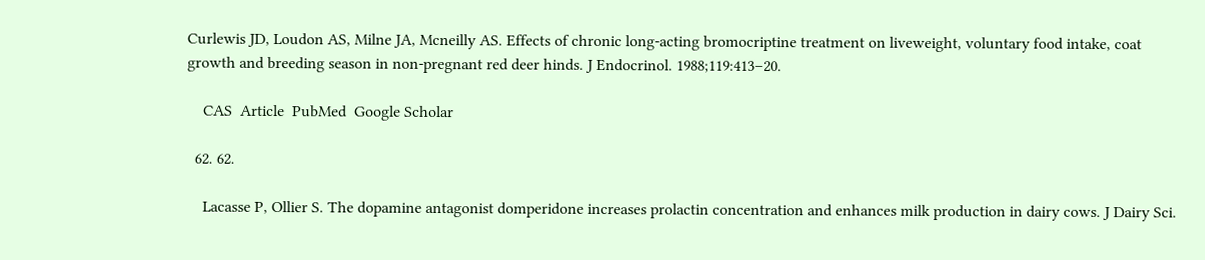Curlewis JD, Loudon AS, Milne JA, Mcneilly AS. Effects of chronic long-acting bromocriptine treatment on liveweight, voluntary food intake, coat growth and breeding season in non-pregnant red deer hinds. J Endocrinol. 1988;119:413–20.

    CAS  Article  PubMed  Google Scholar

  62. 62.

    Lacasse P, Ollier S. The dopamine antagonist domperidone increases prolactin concentration and enhances milk production in dairy cows. J Dairy Sci.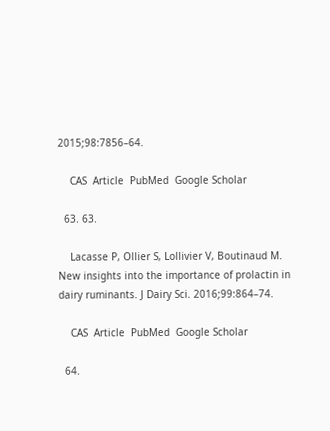2015;98:7856–64.

    CAS  Article  PubMed  Google Scholar

  63. 63.

    Lacasse P, Ollier S, Lollivier V, Boutinaud M. New insights into the importance of prolactin in dairy ruminants. J Dairy Sci. 2016;99:864–74.

    CAS  Article  PubMed  Google Scholar

  64.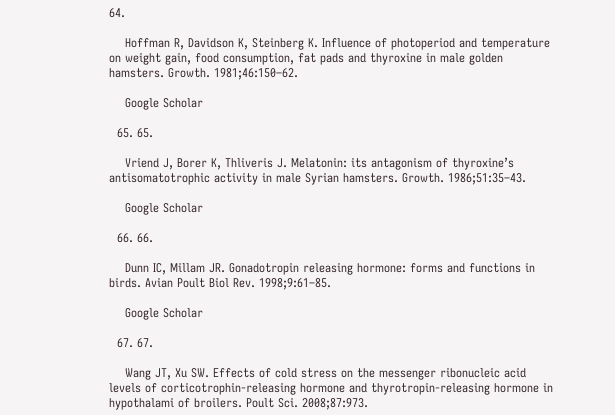64.

    Hoffman R, Davidson K, Steinberg K. Influence of photoperiod and temperature on weight gain, food consumption, fat pads and thyroxine in male golden hamsters. Growth. 1981;46:150–62.

    Google Scholar

  65. 65.

    Vriend J, Borer K, Thliveris J. Melatonin: its antagonism of thyroxine’s antisomatotrophic activity in male Syrian hamsters. Growth. 1986;51:35–43.

    Google Scholar

  66. 66.

    Dunn IC, Millam JR. Gonadotropin releasing hormone: forms and functions in birds. Avian Poult Biol Rev. 1998;9:61–85.

    Google Scholar

  67. 67.

    Wang JT, Xu SW. Effects of cold stress on the messenger ribonucleic acid levels of corticotrophin-releasing hormone and thyrotropin-releasing hormone in hypothalami of broilers. Poult Sci. 2008;87:973.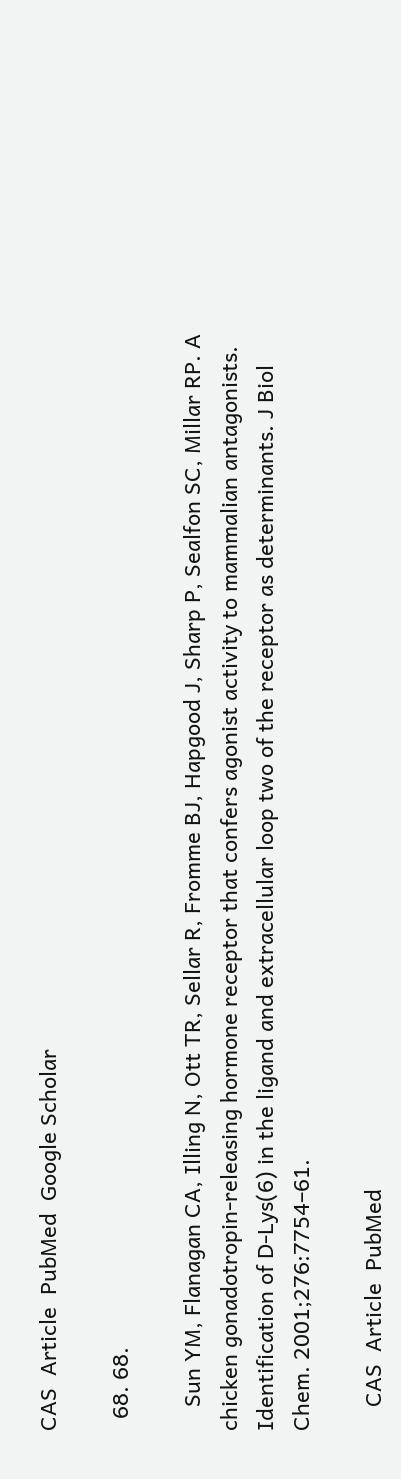CAS  Article  PubMed  Google Scholar

  68. 68.

    Sun YM, Flanagan CA, Illing N, Ott TR, Sellar R, Fromme BJ, Hapgood J, Sharp P, Sealfon SC, Millar RP. A chicken gonadotropin-releasing hormone receptor that confers agonist activity to mammalian antagonists. Identification of D-Lys(6) in the ligand and extracellular loop two of the receptor as determinants. J Biol Chem. 2001;276:7754–61.

    CAS  Article  PubMed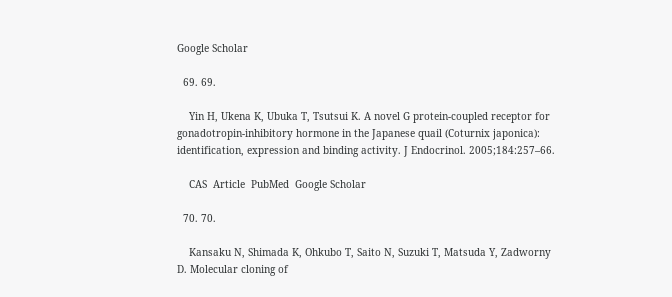Google Scholar

  69. 69.

    Yin H, Ukena K, Ubuka T, Tsutsui K. A novel G protein-coupled receptor for gonadotropin-inhibitory hormone in the Japanese quail (Coturnix japonica): identification, expression and binding activity. J Endocrinol. 2005;184:257–66.

    CAS  Article  PubMed  Google Scholar

  70. 70.

    Kansaku N, Shimada K, Ohkubo T, Saito N, Suzuki T, Matsuda Y, Zadworny D. Molecular cloning of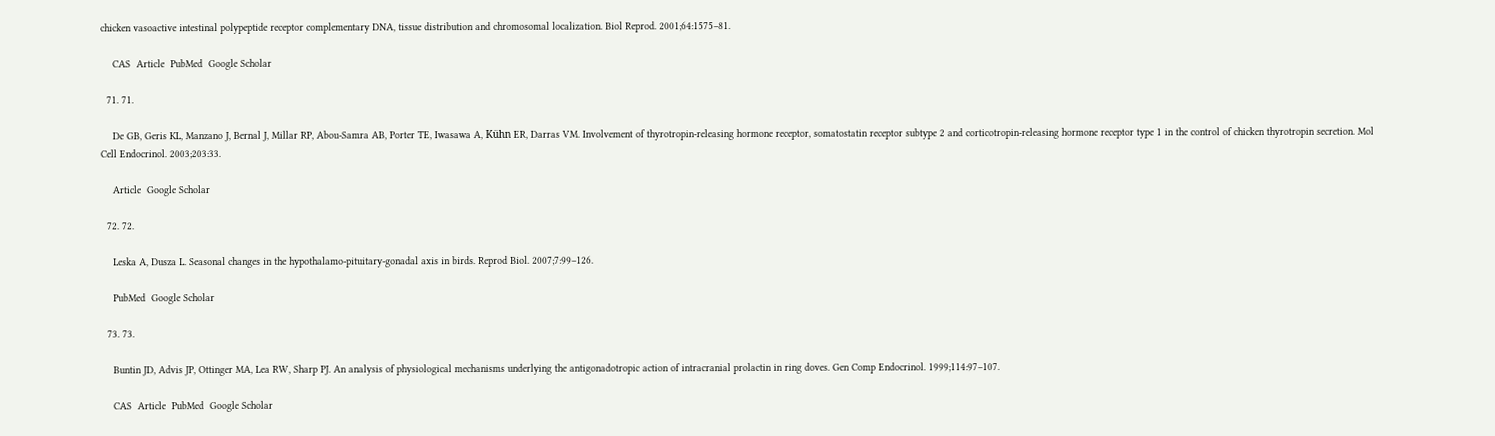chicken vasoactive intestinal polypeptide receptor complementary DNA, tissue distribution and chromosomal localization. Biol Reprod. 2001;64:1575–81.

    CAS  Article  PubMed  Google Scholar

  71. 71.

    De GB, Geris KL, Manzano J, Bernal J, Millar RP, Abou-Samra AB, Porter TE, Iwasawa A, Kühn ER, Darras VM. Involvement of thyrotropin-releasing hormone receptor, somatostatin receptor subtype 2 and corticotropin-releasing hormone receptor type 1 in the control of chicken thyrotropin secretion. Mol Cell Endocrinol. 2003;203:33.

    Article  Google Scholar

  72. 72.

    Leska A, Dusza L. Seasonal changes in the hypothalamo-pituitary-gonadal axis in birds. Reprod Biol. 2007;7:99–126.

    PubMed  Google Scholar

  73. 73.

    Buntin JD, Advis JP, Ottinger MA, Lea RW, Sharp PJ. An analysis of physiological mechanisms underlying the antigonadotropic action of intracranial prolactin in ring doves. Gen Comp Endocrinol. 1999;114:97–107.

    CAS  Article  PubMed  Google Scholar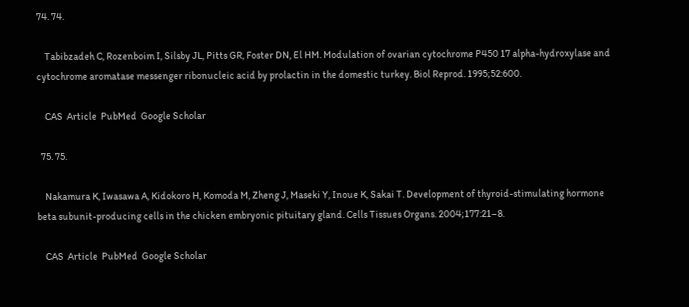74. 74.

    Tabibzadeh C, Rozenboim I, Silsby JL, Pitts GR, Foster DN, El HM. Modulation of ovarian cytochrome P450 17 alpha-hydroxylase and cytochrome aromatase messenger ribonucleic acid by prolactin in the domestic turkey. Biol Reprod. 1995;52:600.

    CAS  Article  PubMed  Google Scholar

  75. 75.

    Nakamura K, Iwasawa A, Kidokoro H, Komoda M, Zheng J, Maseki Y, Inoue K, Sakai T. Development of thyroid-stimulating hormone beta subunit-producing cells in the chicken embryonic pituitary gland. Cells Tissues Organs. 2004;177:21–8.

    CAS  Article  PubMed  Google Scholar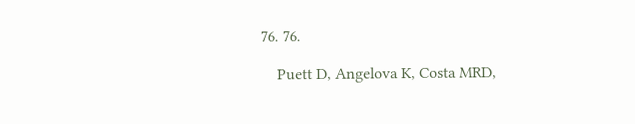76. 76.

    Puett D, Angelova K, Costa MRD,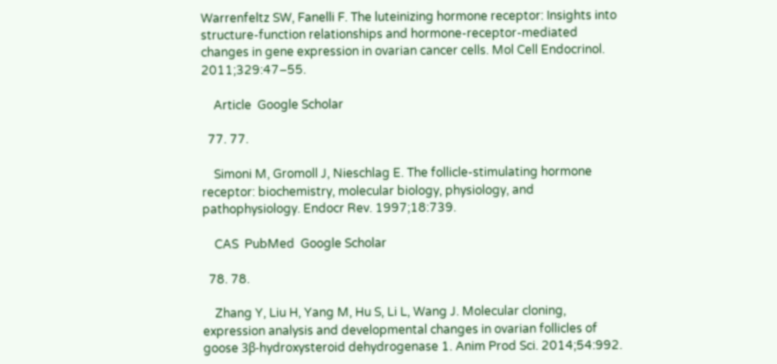Warrenfeltz SW, Fanelli F. The luteinizing hormone receptor: Insights into structure-function relationships and hormone-receptor-mediated changes in gene expression in ovarian cancer cells. Mol Cell Endocrinol. 2011;329:47–55.

    Article  Google Scholar

  77. 77.

    Simoni M, Gromoll J, Nieschlag E. The follicle-stimulating hormone receptor: biochemistry, molecular biology, physiology, and pathophysiology. Endocr Rev. 1997;18:739.

    CAS  PubMed  Google Scholar

  78. 78.

    Zhang Y, Liu H, Yang M, Hu S, Li L, Wang J. Molecular cloning, expression analysis and developmental changes in ovarian follicles of goose 3β-hydroxysteroid dehydrogenase 1. Anim Prod Sci. 2014;54:992.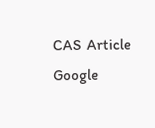CAS  Article  Google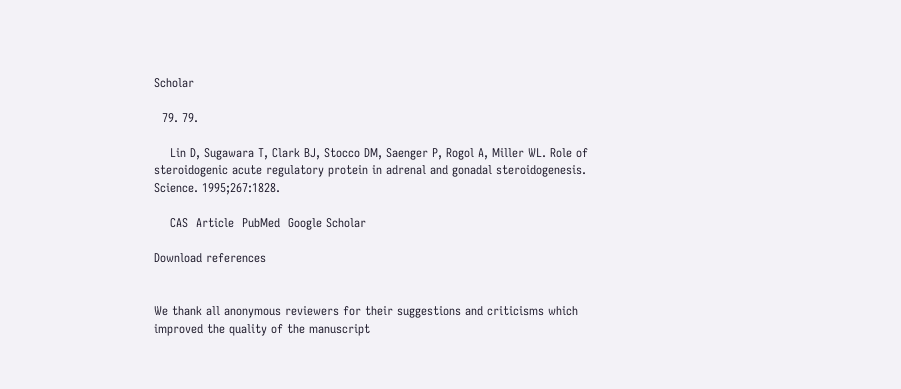Scholar

  79. 79.

    Lin D, Sugawara T, Clark BJ, Stocco DM, Saenger P, Rogol A, Miller WL. Role of steroidogenic acute regulatory protein in adrenal and gonadal steroidogenesis. Science. 1995;267:1828.

    CAS  Article  PubMed  Google Scholar

Download references


We thank all anonymous reviewers for their suggestions and criticisms which improved the quality of the manuscript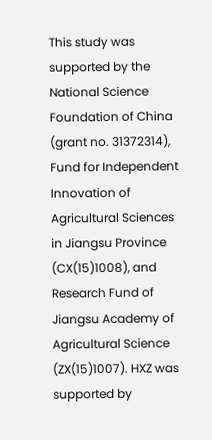This study was supported by the National Science Foundation of China (grant no. 31372314), Fund for Independent Innovation of Agricultural Sciences in Jiangsu Province (CX(15)1008), and Research Fund of Jiangsu Academy of Agricultural Science (ZX(15)1007). HXZ was supported by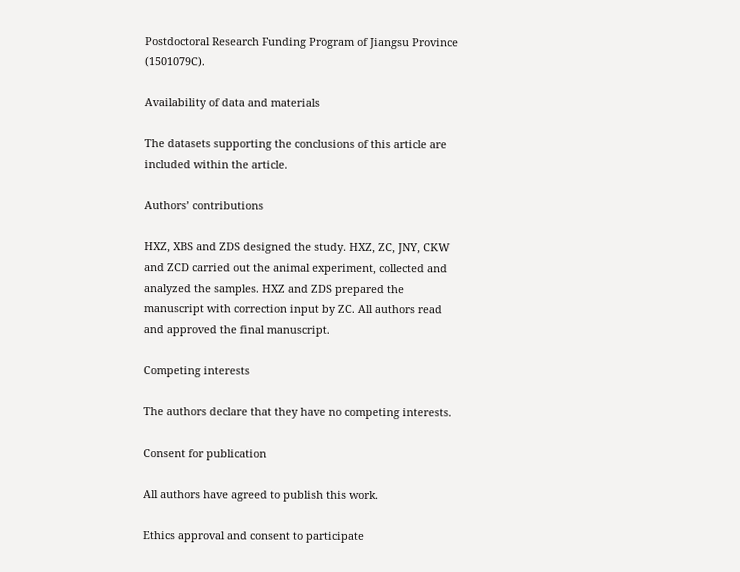Postdoctoral Research Funding Program of Jiangsu Province (1501079C).

Availability of data and materials

The datasets supporting the conclusions of this article are included within the article.

Authors’ contributions

HXZ, XBS and ZDS designed the study. HXZ, ZC, JNY, CKW and ZCD carried out the animal experiment, collected and analyzed the samples. HXZ and ZDS prepared the manuscript with correction input by ZC. All authors read and approved the final manuscript.

Competing interests

The authors declare that they have no competing interests.

Consent for publication

All authors have agreed to publish this work.

Ethics approval and consent to participate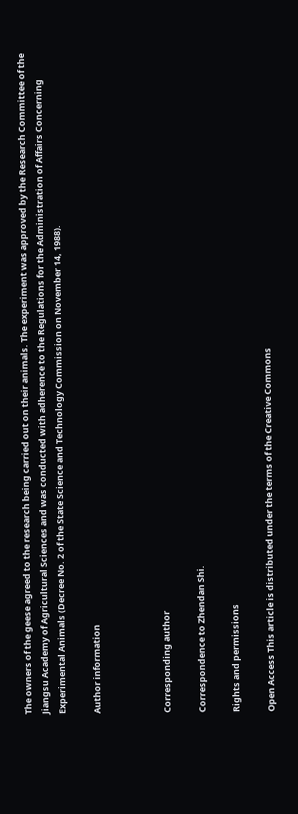The owners of the geese agreed to the research being carried out on their animals. The experiment was approved by the Research Committee of the Jiangsu Academy of Agricultural Sciences and was conducted with adherence to the Regulations for the Administration of Affairs Concerning Experimental Animals (Decree No. 2 of the State Science and Technology Commission on November 14, 1988).

Author information



Corresponding author

Correspondence to Zhendan Shi.

Rights and permissions

Open Access This article is distributed under the terms of the Creative Commons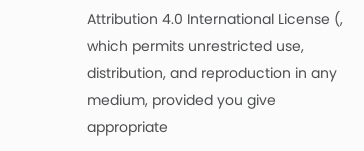Attribution 4.0 International License (, which permits unrestricted use, distribution, and reproduction in any medium, provided you give appropriate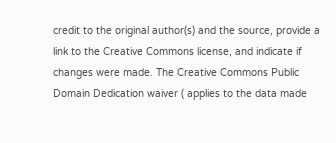credit to the original author(s) and the source, provide a link to the Creative Commons license, and indicate if changes were made. The Creative Commons Public Domain Dedication waiver ( applies to the data made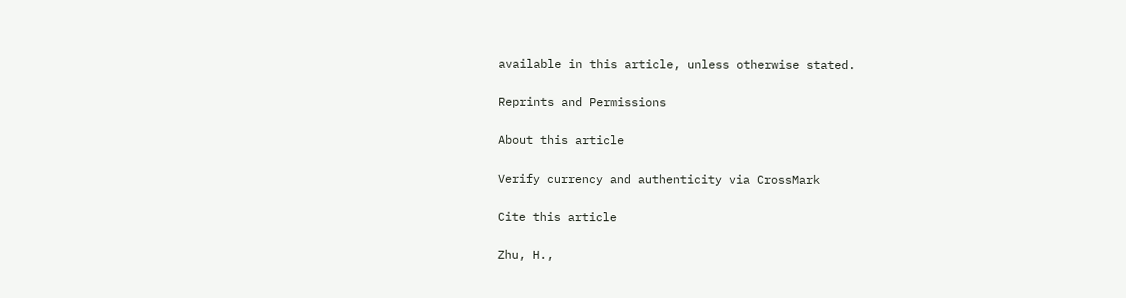available in this article, unless otherwise stated.

Reprints and Permissions

About this article

Verify currency and authenticity via CrossMark

Cite this article

Zhu, H.,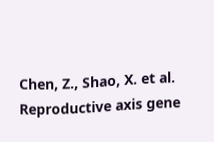Chen, Z., Shao, X. et al. Reproductive axis gene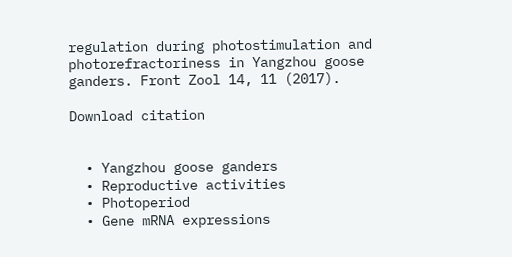regulation during photostimulation and photorefractoriness in Yangzhou goose ganders. Front Zool 14, 11 (2017).

Download citation


  • Yangzhou goose ganders
  • Reproductive activities
  • Photoperiod
  • Gene mRNA expressions